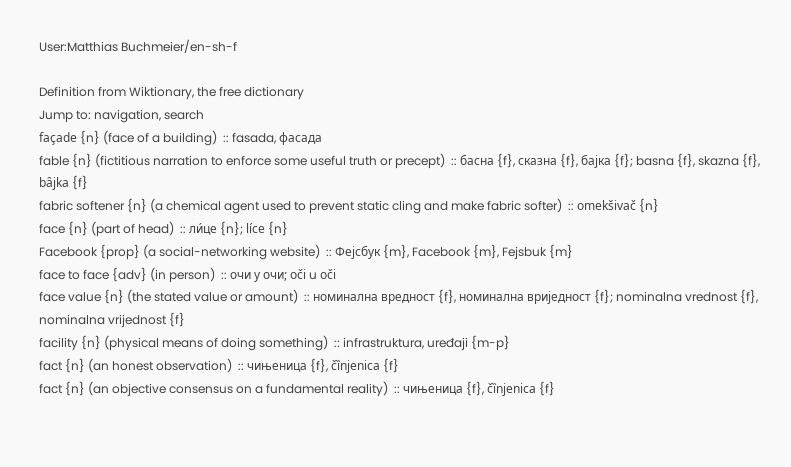User:Matthias Buchmeier/en-sh-f

Definition from Wiktionary, the free dictionary
Jump to: navigation, search
façade {n} (face of a building)  :: fasada, фасада
fable {n} (fictitious narration to enforce some useful truth or precept)  :: басна {f}, сказна {f}, бајка {f}; basna {f}, skazna {f}, bȃjka {f}
fabric softener {n} (a chemical agent used to prevent static cling and make fabric softer)  :: omekšivač {n}
face {n} (part of head)  :: ли́це {n}; líce {n}
Facebook {prop} (a social-networking website)  :: Фејсбук {m}, Facebook {m}, Fejsbuk {m}
face to face {adv} (in person)  :: очи у очи; oči u oči
face value {n} (the stated value or amount)  :: номинална вредност {f}, номинална вриједност {f}; nominalna vrednost {f}, nominalna vrijednost {f}
facility {n} (physical means of doing something)  :: infrastruktura, uređaji {m-p}
fact {n} (an honest observation)  :: чињеница {f}, čȉnjenica {f}
fact {n} (an objective consensus on a fundamental reality)  :: чињеница {f}, čȉnjenica {f}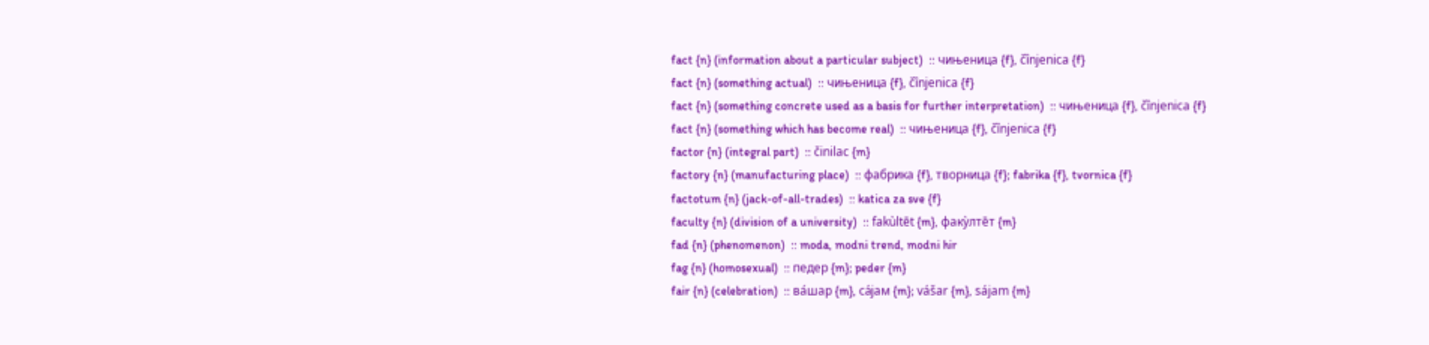fact {n} (information about a particular subject)  :: чињеница {f}, čȉnjenica {f}
fact {n} (something actual)  :: чињеница {f}, čȉnjenica {f}
fact {n} (something concrete used as a basis for further interpretation)  :: чињеница {f}, čȉnjenica {f}
fact {n} (something which has become real)  :: чињеница {f}, čȉnjenica {f}
factor {n} (integral part)  :: činilac {m}
factory {n} (manufacturing place)  :: фабрика {f}, творница {f}; fabrika {f}, tvornica {f}
factotum {n} (jack-of-all-trades)  :: katica za sve {f}
faculty {n} (division of a university)  :: fakùltēt {m}, факу̀лте̄т {m}
fad {n} (phenomenon)  :: moda, modni trend, modni hir
fag {n} (homosexual)  :: педер {m}; peder {m}
fair {n} (celebration)  :: ва́шар {m}, са́јам {m}; vášar {m}, sájam {m}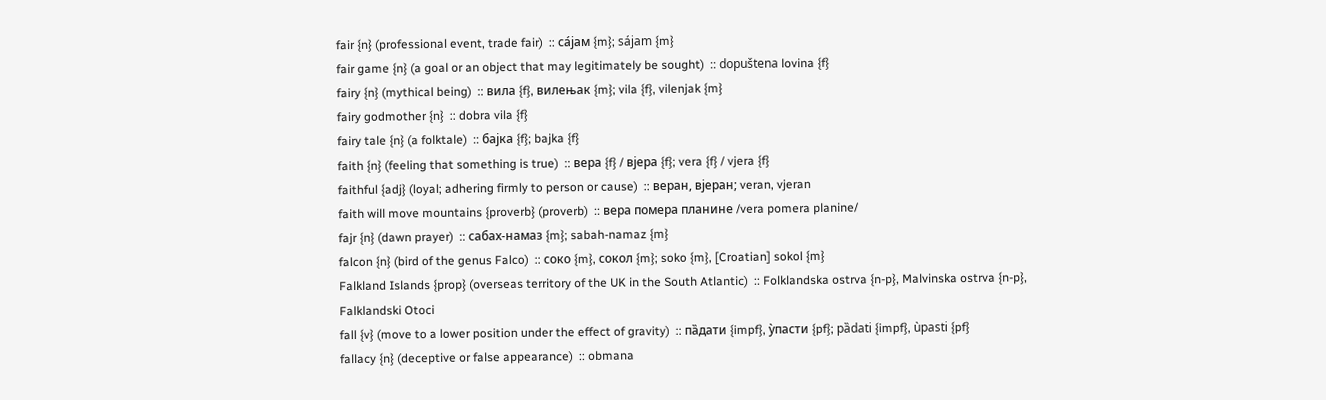fair {n} (professional event, trade fair)  :: са́јам {m}; sájam {m}
fair game {n} (a goal or an object that may legitimately be sought)  :: dopuštena lovina {f}
fairy {n} (mythical being)  :: вила {f}, вилењак {m}; vila {f}, vilenjak {m}
fairy godmother {n}  :: dobra vila {f}
fairy tale {n} (a folktale)  :: бајка {f}; bajka {f}
faith {n} (feeling that something is true)  :: вера {f} / вјера {f}; vera {f} / vjera {f}
faithful {adj} (loyal; adhering firmly to person or cause)  :: веран, вјеран; veran, vjeran
faith will move mountains {proverb} (proverb)  :: вера помера планине /vera pomera planine/
fajr {n} (dawn prayer)  :: сабах-намаз {m}; sabah-namaz {m}
falcon {n} (bird of the genus Falco)  :: соко {m}, сокол {m}; soko {m}, [Croatian] sokol {m}
Falkland Islands {prop} (overseas territory of the UK in the South Atlantic)  :: Folklandska ostrva {n-p}, Malvinska ostrva {n-p}, Falklandski Otoci
fall {v} (move to a lower position under the effect of gravity)  :: па̏дати {impf}, у̀пасти {pf}; pȁdati {impf}, ùpasti {pf}
fallacy {n} (deceptive or false appearance)  :: obmana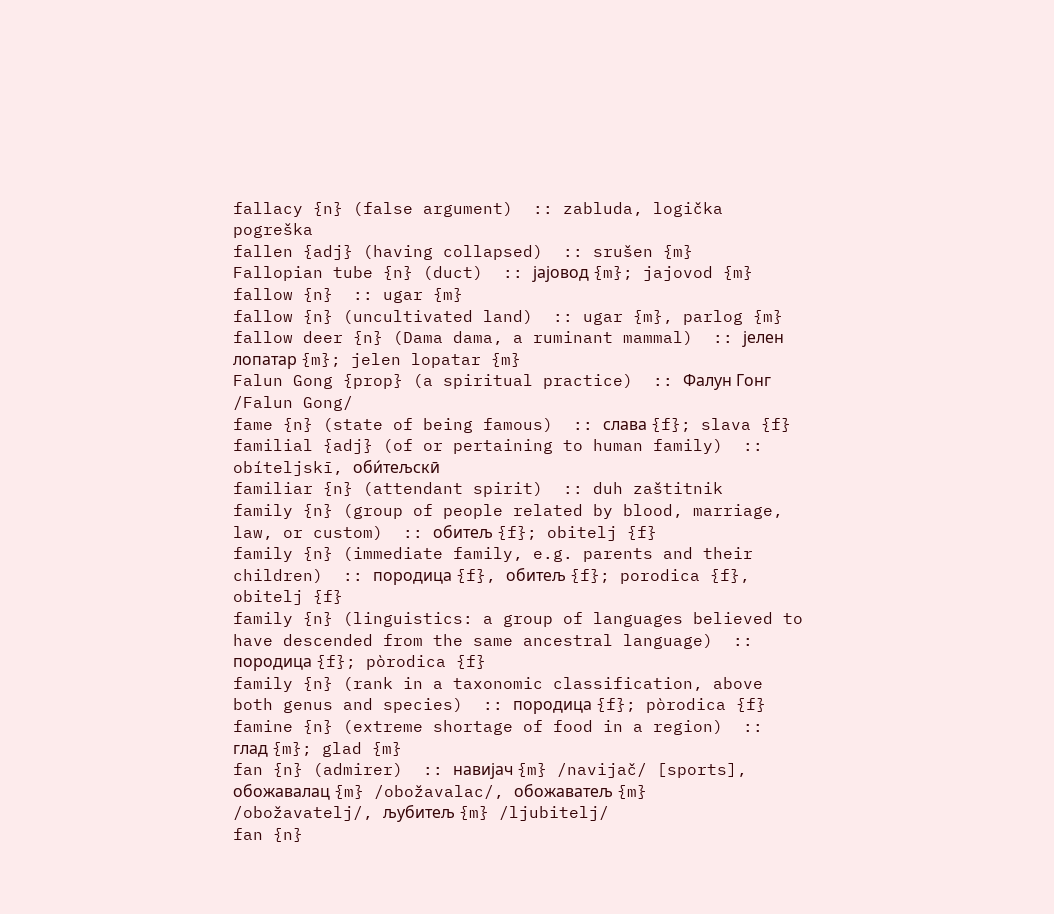fallacy {n} (false argument)  :: zabluda, logička pogreška
fallen {adj} (having collapsed)  :: srušen {m}
Fallopian tube {n} (duct)  :: јајовод {m}; jajovod {m}
fallow {n}  :: ugar {m}
fallow {n} (uncultivated land)  :: ugar {m}, parlog {m}
fallow deer {n} (Dama dama, a ruminant mammal)  :: jелен лопатар {m}; jelen lopatar {m}
Falun Gong {prop} (a spiritual practice)  :: Фалун Гонг /Falun Gong/
fame {n} (state of being famous)  :: слава {f}; slava {f}
familial {adj} (of or pertaining to human family)  :: obíteljskī, оби́тељскӣ
familiar {n} (attendant spirit)  :: duh zaštitnik
family {n} (group of people related by blood, marriage, law, or custom)  :: обитељ {f}; obitelj {f}
family {n} (immediate family, e.g. parents and their children)  :: породица {f}, обитељ {f}; porodica {f}, obitelj {f}
family {n} (linguistics: a group of languages believed to have descended from the same ancestral language)  :: породица {f}; pòrodica {f}
family {n} (rank in a taxonomic classification, above both genus and species)  :: породица {f}; pòrodica {f}
famine {n} (extreme shortage of food in a region)  :: глад {m}; glad {m}
fan {n} (admirer)  :: навијач {m} /navijač/ [sports], обожавалац {m} /obožavalac/, обожаватељ {m} /obožavatelj/, љубитељ {m} /ljubitelj/
fan {n}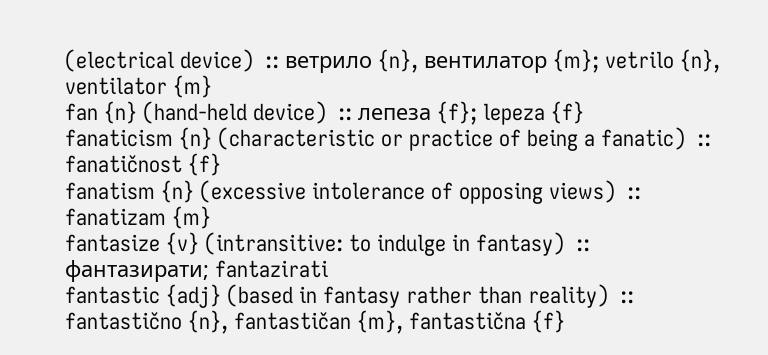(electrical device)  :: ветрило {n}, вентилатор {m}; vetrilo {n}, ventilator {m}
fan {n} (hand-held device)  :: лепеза {f}; lepeza {f}
fanaticism {n} (characteristic or practice of being a fanatic)  :: fanatičnost {f}
fanatism {n} (excessive intolerance of opposing views)  :: fanatizam {m}
fantasize {v} (intransitive: to indulge in fantasy)  :: фантазирати; fantazirati
fantastic {adj} (based in fantasy rather than reality)  :: fantastično {n}, fantastičan {m}, fantastična {f}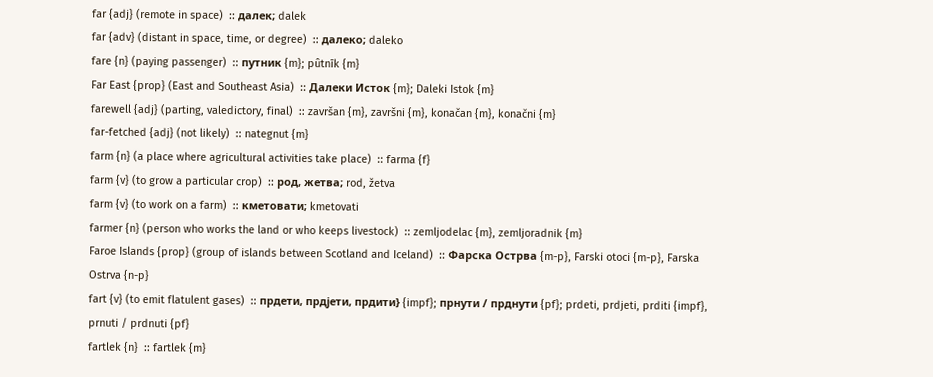far {adj} (remote in space)  :: далек; dalek
far {adv} (distant in space, time, or degree)  :: далеко; daleko
fare {n} (paying passenger)  :: путник {m}; pȗtnīk {m}
Far East {prop} (East and Southeast Asia)  :: Далеки Исток {m}; Daleki Istok {m}
farewell {adj} (parting, valedictory, final)  :: završan {m}, završni {m}, konačan {m}, konačni {m}
far-fetched {adj} (not likely)  :: nategnut {m}
farm {n} (a place where agricultural activities take place)  :: farma {f}
farm {v} (to grow a particular crop)  :: род, жетва; rod, žetva
farm {v} (to work on a farm)  :: кметовати; kmetovati
farmer {n} (person who works the land or who keeps livestock)  :: zemljodelac {m}, zemljoradnik {m}
Faroe Islands {prop} (group of islands between Scotland and Iceland)  :: Фарска Острва {m-p}, Farski otoci {m-p}, Farska Ostrva {n-p}
fart {v} (to emit flatulent gases)  :: прдети, прдјети, прдити} {impf}; прнути / прднути {pf}; prdeti, prdjeti, prditi {impf}, prnuti / prdnuti {pf}
fartlek {n}  :: fartlek {m}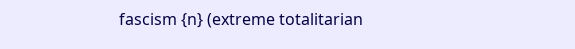fascism {n} (extreme totalitarian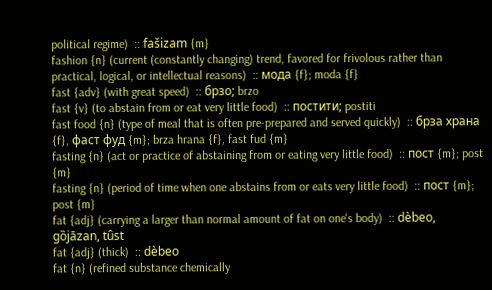political regime)  :: fašizam {m}
fashion {n} (current (constantly changing) trend, favored for frivolous rather than practical, logical, or intellectual reasons)  :: мода {f}; moda {f}
fast {adv} (with great speed)  :: брзо; brzo
fast {v} (to abstain from or eat very little food)  :: постити; postiti
fast food {n} (type of meal that is often pre-prepared and served quickly)  :: брза храна {f}, фаст фуд {m}; brza hrana {f}, fast fud {m}
fasting {n} (act or practice of abstaining from or eating very little food)  :: пост {m}; post {m}
fasting {n} (period of time when one abstains from or eats very little food)  :: пост {m}; post {m}
fat {adj} (carrying a larger than normal amount of fat on one's body)  :: dèbeo, gȍjāzan, tȗst
fat {adj} (thick)  :: dèbeo
fat {n} (refined substance chemically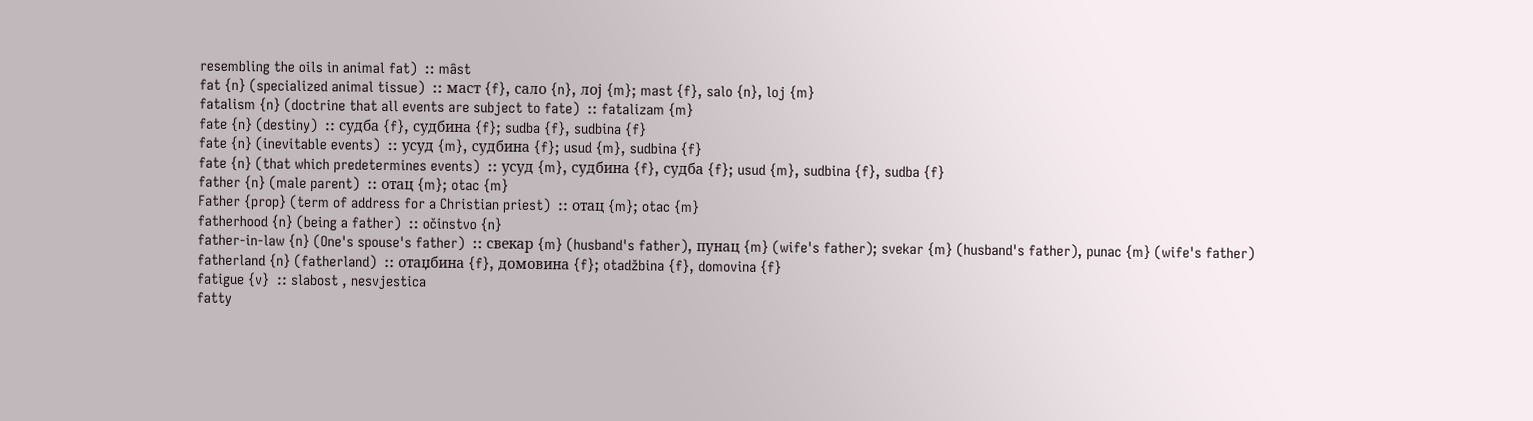resembling the oils in animal fat)  :: mȃst
fat {n} (specialized animal tissue)  :: маст {f}, сало {n}, лој {m}; mast {f}, salo {n}, loj {m}
fatalism {n} (doctrine that all events are subject to fate)  :: fatalizam {m}
fate {n} (destiny)  :: судба {f}, судбина {f}; sudba {f}, sudbina {f}
fate {n} (inevitable events)  :: усуд {m}, судбина {f}; usud {m}, sudbina {f}
fate {n} (that which predetermines events)  :: усуд {m}, судбина {f}, судба {f}; usud {m}, sudbina {f}, sudba {f}
father {n} (male parent)  :: отац {m}; otac {m}
Father {prop} (term of address for a Christian priest)  :: отац {m}; otac {m}
fatherhood {n} (being a father)  :: očinstvo {n}
father-in-law {n} (One's spouse's father)  :: свекар {m} (husband's father), пунац {m} (wife's father); svekar {m} (husband's father), punac {m} (wife's father)
fatherland {n} (fatherland)  :: отаџбина {f}, домовина {f}; otadžbina {f}, domovina {f}
fatigue {v}  :: slabost , nesvjestica
fatty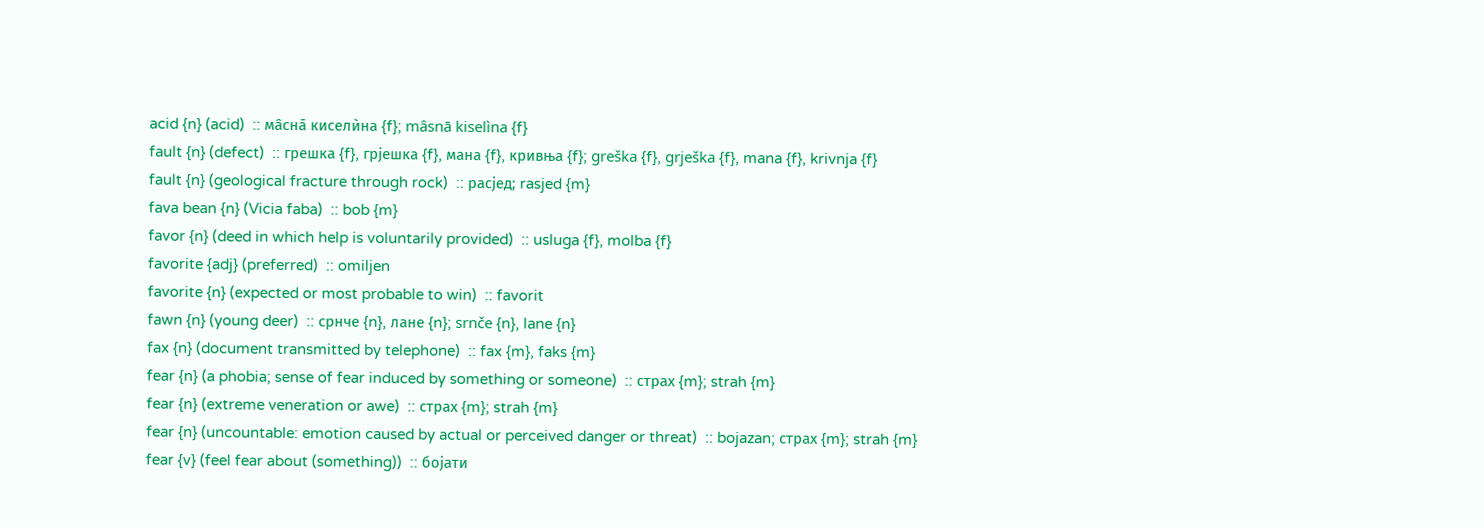acid {n} (acid)  :: ма̑сна̄ киселѝна {f}; mȃsnā kiselìna {f}
fault {n} (defect)  :: грешка {f}, грјешка {f}, мана {f}, кривња {f}; greška {f}, grješka {f}, mana {f}, krivnja {f}
fault {n} (geological fracture through rock)  :: расјед; rasjed {m}
fava bean {n} (Vicia faba)  :: bob {m}
favor {n} (deed in which help is voluntarily provided)  :: usluga {f}, molba {f}
favorite {adj} (preferred)  :: omiljen
favorite {n} (expected or most probable to win)  :: favorit
fawn {n} (young deer)  :: срнче {n}, лане {n}; srnče {n}, lane {n}
fax {n} (document transmitted by telephone)  :: fax {m}, faks {m}
fear {n} (a phobia; sense of fear induced by something or someone)  :: страх {m}; strah {m}
fear {n} (extreme veneration or awe)  :: страх {m}; strah {m}
fear {n} (uncountable: emotion caused by actual or perceived danger or threat)  :: bojazan; страх {m}; strah {m}
fear {v} (feel fear about (something))  :: бојати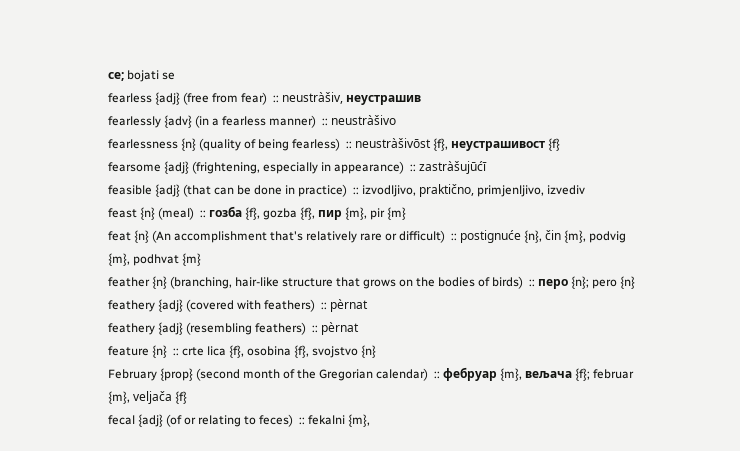се; bojati se
fearless {adj} (free from fear)  :: neustràšiv, неустрашив
fearlessly {adv} (in a fearless manner)  :: neustràšivo
fearlessness {n} (quality of being fearless)  :: neustràšivōst {f}, неустрашивост {f}
fearsome {adj} (frightening, especially in appearance)  :: zastràšujūćī
feasible {adj} (that can be done in practice)  :: izvodljivo, praktično, primjenljivo, izvediv
feast {n} (meal)  :: гозба {f}, gozba {f}, пир {m}, pir {m}
feat {n} (An accomplishment that's relatively rare or difficult)  :: postignuće {n}, čin {m}, podvig {m}, podhvat {m}
feather {n} (branching, hair-like structure that grows on the bodies of birds)  :: перо {n}; pero {n}
feathery {adj} (covered with feathers)  :: pèrnat
feathery {adj} (resembling feathers)  :: pèrnat
feature {n}  :: crte lica {f}, osobina {f}, svojstvo {n}
February {prop} (second month of the Gregorian calendar)  :: фебруар {m}, вељача {f}; februar {m}, veljača {f}
fecal {adj} (of or relating to feces)  :: fekalni {m},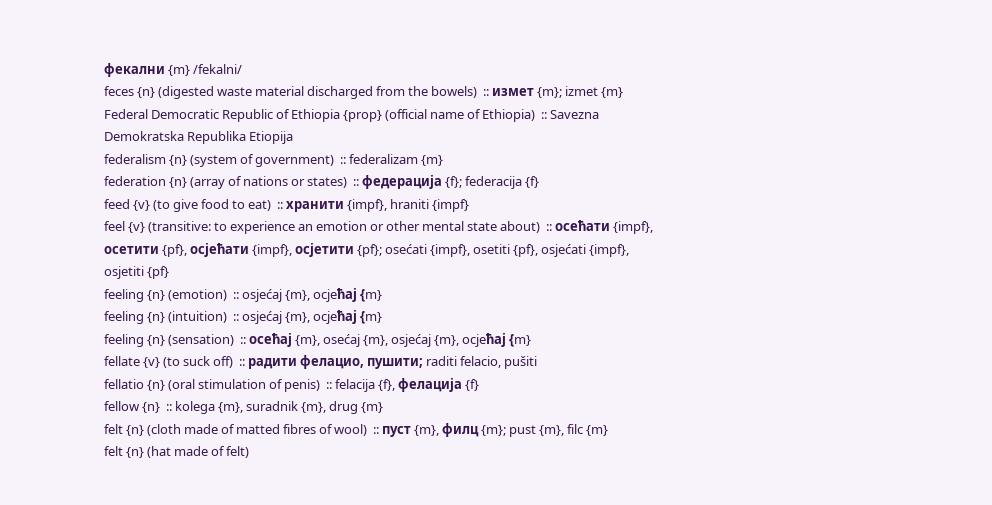фекални {m} /fekalni/
feces {n} (digested waste material discharged from the bowels)  :: измет {m}; izmet {m}
Federal Democratic Republic of Ethiopia {prop} (official name of Ethiopia)  :: Savezna Demokratska Republika Etiopija
federalism {n} (system of government)  :: federalizam {m}
federation {n} (array of nations or states)  :: федерација {f}; federacija {f}
feed {v} (to give food to eat)  :: хранити {impf}, hraniti {impf}
feel {v} (transitive: to experience an emotion or other mental state about)  :: осећати {impf}, осетити {pf}, осјећати {impf}, осјетити {pf}; osećati {impf}, osetiti {pf}, osjećati {impf}, osjetiti {pf}
feeling {n} (emotion)  :: osjećaj {m}, ocjeћaj {m}
feeling {n} (intuition)  :: osjećaj {m}, ocjeћaj {m}
feeling {n} (sensation)  :: осећај {m}, osećaj {m}, osjećaj {m}, ocjeћaj {m}
fellate {v} (to suck off)  :: радити фелацио, пушити; raditi felacio, pušiti
fellatio {n} (oral stimulation of penis)  :: felacija {f}, фелација {f}
fellow {n}  :: kolega {m}, suradnik {m}, drug {m}
felt {n} (cloth made of matted fibres of wool)  :: пуст {m}, филц {m}; pust {m}, filc {m}
felt {n} (hat made of felt)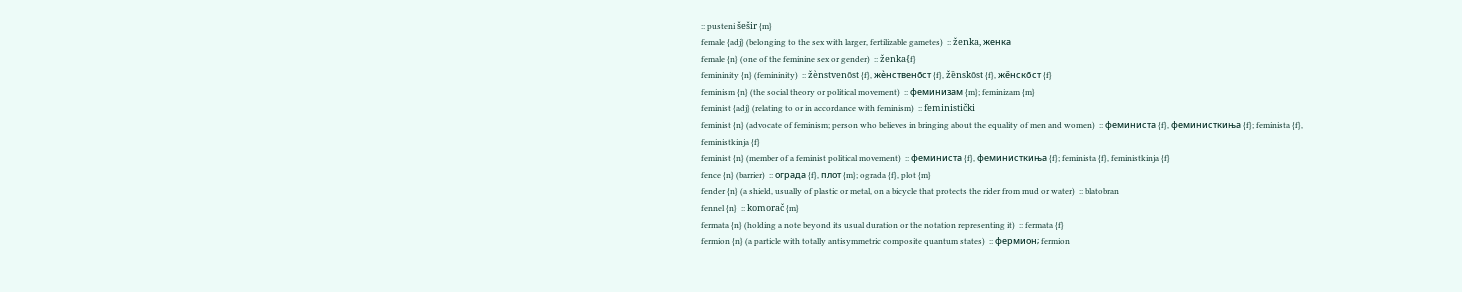:: pusteni šešir {m}
female {adj} (belonging to the sex with larger, fertilizable gametes)  :: ženka, женка
female {n} (one of the feminine sex or gender)  :: ženka{f}
femininity {n} (femininity)  :: žènstvenōst {f}, жѐнствено̄ст {f}, žȅnskōst {f}, же̏нско̄ст {f}
feminism {n} (the social theory or political movement)  :: феминизам {m}; feminizam {m}
feminist {adj} (relating to or in accordance with feminism)  :: feministički
feminist {n} (advocate of feminism; person who believes in bringing about the equality of men and women)  :: феминиста {f}, феминисткиња {f}; feminista {f}, feministkinja {f}
feminist {n} (member of a feminist political movement)  :: феминиста {f}, феминисткиња {f}; feminista {f}, feministkinja {f}
fence {n} (barrier)  :: ограда {f}, плот {m}; ograda {f}, plot {m}
fender {n} (a shield, usually of plastic or metal, on a bicycle that protects the rider from mud or water)  :: blatobran
fennel {n}  :: komorač {m}
fermata {n} (holding a note beyond its usual duration or the notation representing it)  :: fermata {f}
fermion {n} (a particle with totally antisymmetric composite quantum states)  :: фермион; fermion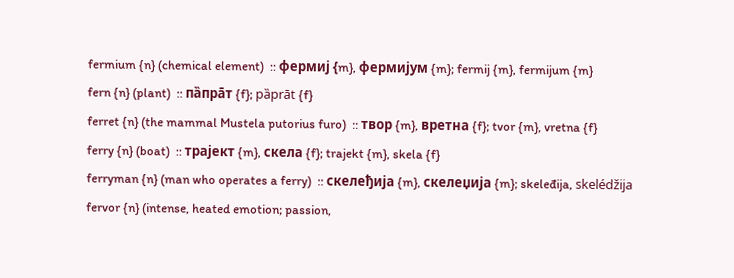fermium {n} (chemical element)  :: фермиj {m}, фермиjум {m}; fermij {m}, fermijum {m}
fern {n} (plant)  :: па̏пра̄т {f}; pȁprāt {f}
ferret {n} (the mammal Mustela putorius furo)  :: твор {m}, вретна {f}; tvor {m}, vretna {f}
ferry {n} (boat)  :: трајект {m}, скела {f}; trajekt {m}, skela {f}
ferryman {n} (man who operates a ferry)  :: скелеђија {m}, скелеџија {m}; skeleđija, skelédžija
fervor {n} (intense, heated emotion; passion,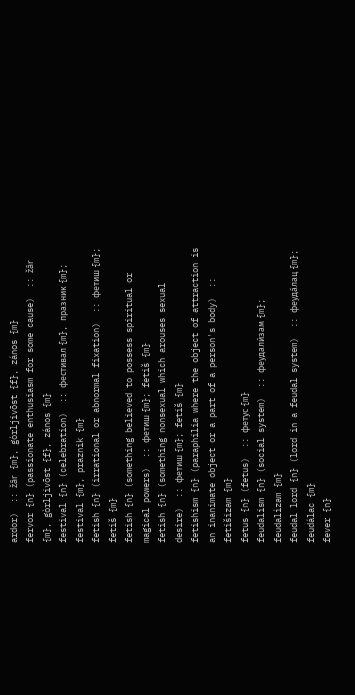ardor)  :: žȃr {m}, gòrljivōst {f}, zános {m}
fervor {n} (passionate enthusiasm for some cause)  :: žȃr {m}, gòrljivōst {f}, zános {m}
festival {n} (celebration)  :: фестивал {m}, празник {m}; festival {m}, praznik {m}
fetish {n} (irrational or abnormal fixation)  :: фетиш {m}; fetiš {m}
fetish {n} (something believed to possess spiritual or magical powers)  :: фетиш {m}; fetiš {m}
fetish {n} (something nonsexual which arouses sexual desire)  :: фетиш {m}; fetiš {m}
fetishism {n} (paraphilia where the object of attraction is an inanimate object or a part of a person's body)  :: fetišizam {m}
fetus {n} (fetus)  :: фетус {m}
feudalism {n} (social system)  :: феудалѝзам {m}; feudalìzam {m}
feudal lord {n} (lord in a feudal system)  :: феуда́лац {m}; feudálac {m}
fever {n}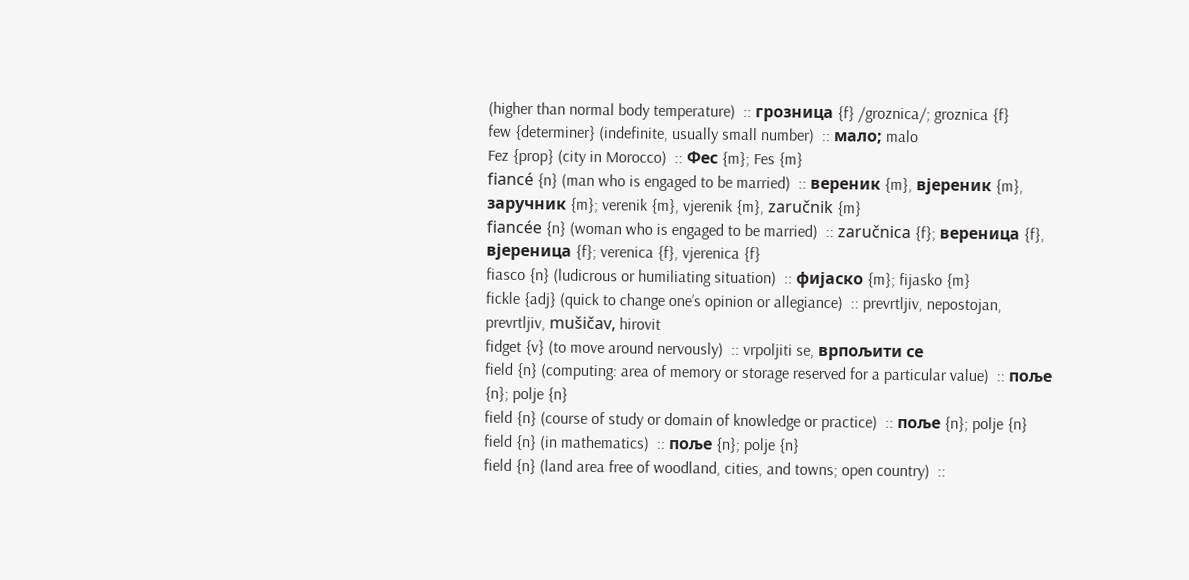(higher than normal body temperature)  :: грозница {f} /groznica/; groznica {f}
few {determiner} (indefinite, usually small number)  :: мало; malo
Fez {prop} (city in Morocco)  :: Фес {m}; Fes {m}
fiancé {n} (man who is engaged to be married)  :: вереник {m}, вјереник {m}, заручник {m}; verenik {m}, vjerenik {m}, zaručnik {m}
fiancée {n} (woman who is engaged to be married)  :: zaručnica {f}; вереница {f}, вјереница {f}; verenica {f}, vjerenica {f}
fiasco {n} (ludicrous or humiliating situation)  :: фијаско {m}; fijasko {m}
fickle {adj} (quick to change one’s opinion or allegiance)  :: prevrtljiv, nepostojan, prevrtljiv, mušičav, hirovit
fidget {v} (to move around nervously)  :: vrpoljiti se, врпољити се
field {n} (computing: area of memory or storage reserved for a particular value)  :: поље {n}; polje {n}
field {n} (course of study or domain of knowledge or practice)  :: поље {n}; polje {n}
field {n} (in mathematics)  :: поље {n}; polje {n}
field {n} (land area free of woodland, cities, and towns; open country)  ::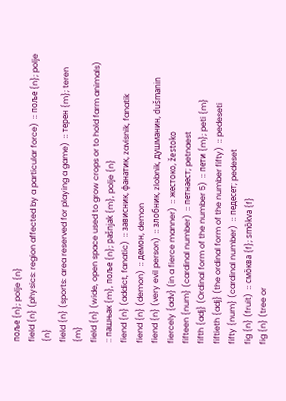поље {n}; polje {n}
field {n} (physics: region affected by a particular force)  :: поље {n}; polje {n}
field {n} (sports: area reserved for playing a game)  :: терен {m}; teren {m}
field {n} (wide, open space used to grow crops or to hold farm animals)  :: пашњак {m}, поље {n}; pašnjak {m}, polje {n}
fiend {n} (addict, fanatic)  :: зависник, фанатик, zavisnik, fanatik
fiend {n} (demon)  :: демон, demon
fiend {n} (very evil person)  :: злобник, zlobnik, душманин, dušmanin
fiercely {adv} (in a fierce manner)  :: жестоко, žestoko
fifteen {num} (cardinal number)  :: петнаест; petnaest
fifth {adj} (Ordinal form of the number 5)  :: пети {m}; peti {m}
fiftieth {adj} (the ordinal form of the number fifty)  :: pedeseti
fifty {num} (cardinal number)  :: педесет; pedeset
fig {n} (fruit)  :: смо̏ква {f}; smȍkva {f}
fig {n} (tree or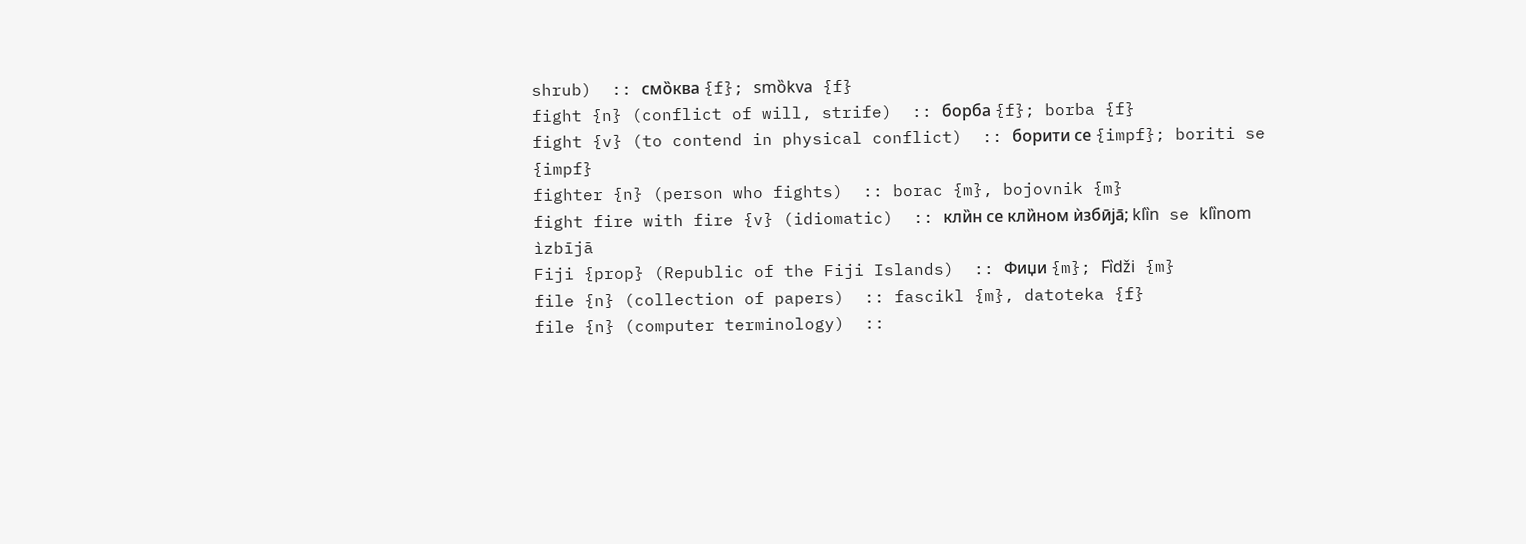shrub)  :: смо̏ква {f}; smȍkva {f}
fight {n} (conflict of will, strife)  :: борба {f}; borba {f}
fight {v} (to contend in physical conflict)  :: борити се {impf}; boriti se {impf}
fighter {n} (person who fights)  :: borac {m}, bojovnik {m}
fight fire with fire {v} (idiomatic)  :: кли̏н се кли̏ном ѝзбӣја̄; klȉn se klȉnom ìzbījā
Fiji {prop} (Republic of the Fiji Islands)  :: Фиџи {m}; Fȉdži {m}
file {n} (collection of papers)  :: fascikl {m}, datoteka {f}
file {n} (computer terminology)  ::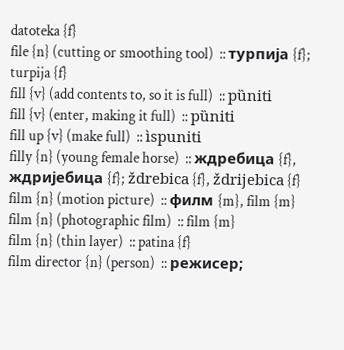datoteka {f}
file {n} (cutting or smoothing tool)  :: турпија {f}; turpija {f}
fill {v} (add contents to, so it is full)  :: pȕniti
fill {v} (enter, making it full)  :: pȕniti
fill up {v} (make full)  :: ìspuniti
filly {n} (young female horse)  :: ждребица {f}, ждријебица {f}; ždrebica {f}, ždrijebica {f}
film {n} (motion picture)  :: филм {m}, film {m}
film {n} (photographic film)  :: film {m}
film {n} (thin layer)  :: patina {f}
film director {n} (person)  :: режисер;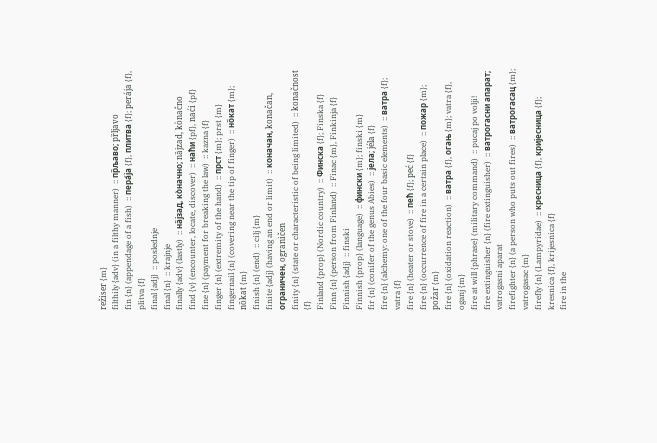režiser {m}
filthily {adv} (in a filthy manner)  :: пр̏љаво; pȑljavo
fin {n} (appendage of a fish)  :: пера́ја {f}, плитва {f}; perája {f}, plitva {f}
final {adj}  :: poslednje
final {n}  :: krajnje
finally {adv} (lastly)  :: на̏јзад, ко̀начно; nȁjzad, kònačno
find {v} (encounter, locate, discover)  :: наћи {pf}, naći {pf}
fine {n} (payment for breaking the law)  :: kazna {f}
finger {n} (extremity of the hand)  :: прст {m}; prst {m}
fingernail {n} (covering near the tip of finger)  :: но̏кат {m}; nȍkat {m}
finish {n} (end)  :: cilj {m}
finite {adj} (having an end or limit)  :: коначан, konačan, ограничен, ograničen
finity {n} (state or characteristic of being limited)  :: konačnost {f}
Finland {prop} (Nordic country)  :: Финска {f}; Finska {f}
Finn {n} (person from Finland)  :: Finac {m}, Finkinja {f}
Finnish {adj}  :: finski
Finnish {prop} (language)  :: фински {m}; finski {m}
fir {n} (conifer of the genus Abies)  :: јела; jéla {f}
fire {n} (alchemy: one of the four basic elements)  :: ватра {f}; vatra {f}
fire {n} (heater or stove)  :: пећ {f}; peć {f}
fire {n} (occurrence of fire in a certain place)  :: пожар {m}; požar {m}
fire {n} (oxidation reaction)  :: ватра {f}, огањ {m}; vatra {f}, oganj {m}
fire at will {phrase} (military command)  :: pucaj po volji!
fire extinguisher {n} (fire extinguisher)  :: ватрогасни апарат; vatrogasni aparat
firefighter {n} (a person who puts out fires)  :: ватрогасац {m}; vatrogasac {m}
firefly {n} (Lampyridae)  :: кресница {f}, кријесница {f}; kresnica {f}, krijesnica {f}
fire in the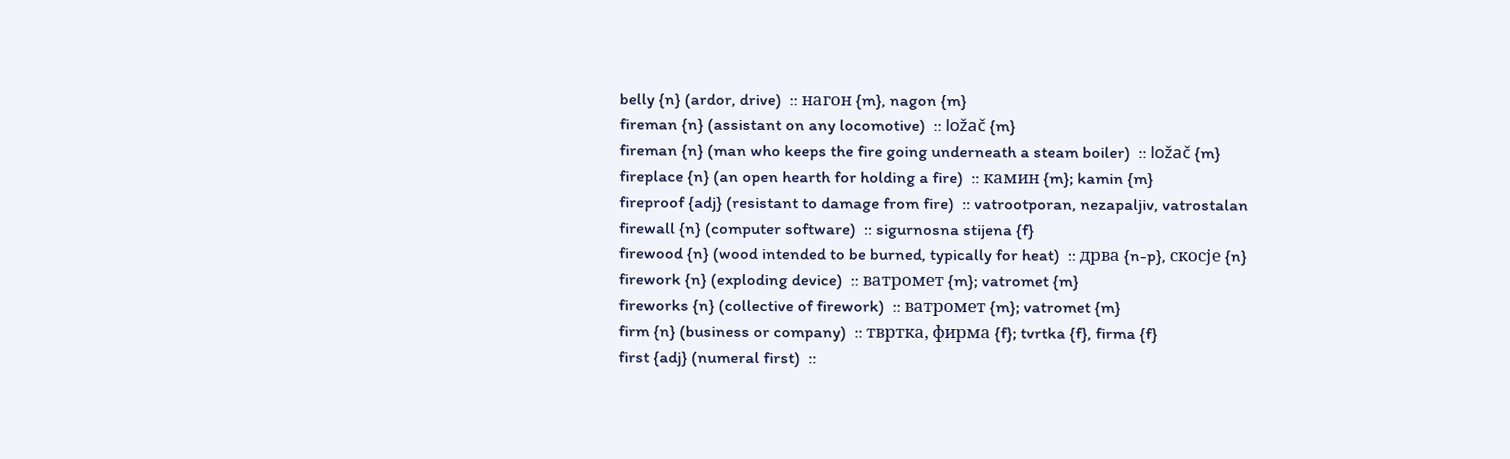belly {n} (ardor, drive)  :: нагон {m}, nagon {m}
fireman {n} (assistant on any locomotive)  :: ložač {m}
fireman {n} (man who keeps the fire going underneath a steam boiler)  :: ložač {m}
fireplace {n} (an open hearth for holding a fire)  :: камин {m}; kamin {m}
fireproof {adj} (resistant to damage from fire)  :: vatrootporan, nezapaljiv, vatrostalan
firewall {n} (computer software)  :: sigurnosna stijena {f}
firewood {n} (wood intended to be burned, typically for heat)  :: дрва {n-p}, скосје {n}
firework {n} (exploding device)  :: ватромет {m}; vatromet {m}
fireworks {n} (collective of firework)  :: ватромет {m}; vatromet {m}
firm {n} (business or company)  :: твртка, фирма {f}; tvrtka {f}, firma {f}
first {adj} (numeral first)  ::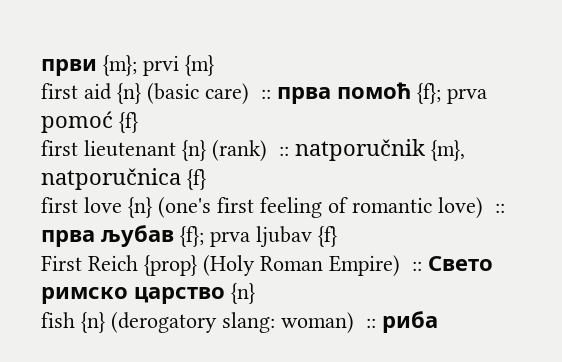први {m}; prvi {m}
first aid {n} (basic care)  :: прва помоћ {f}; prva pomoć {f}
first lieutenant {n} (rank)  :: natporučnik {m}, natporučnica {f}
first love {n} (one's first feeling of romantic love)  :: прва љубав {f}; prva ljubav {f}
First Reich {prop} (Holy Roman Empire)  :: Свето римско царство {n}
fish {n} (derogatory slang: woman)  :: риба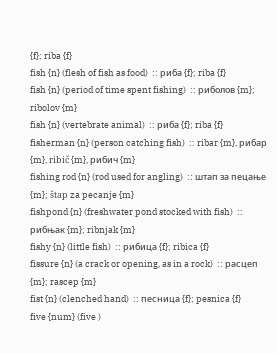{f}; riba {f}
fish {n} (flesh of fish as food)  :: риба {f}; riba {f}
fish {n} (period of time spent fishing)  :: риболов {m}; ribolov {m}
fish {n} (vertebrate animal)  :: риба {f}; riba {f}
fisherman {n} (person catching fish)  :: ribar {m}, рибар {m}, ribič {m}, рибич {m}
fishing rod {n} (rod used for angling)  :: штап за пецање {m}; štap za pecanje {m}
fishpond {n} (freshwater pond stocked with fish)  :: рибњак {m}; ribnjak {m}
fishy {n} (little fish)  :: рибица {f}; ribica {f}
fissure {n} (a crack or opening, as in a rock)  :: расцеп {m}; rascep {m}
fist {n} (clenched hand)  :: песница {f}; pesnica {f}
five {num} (five )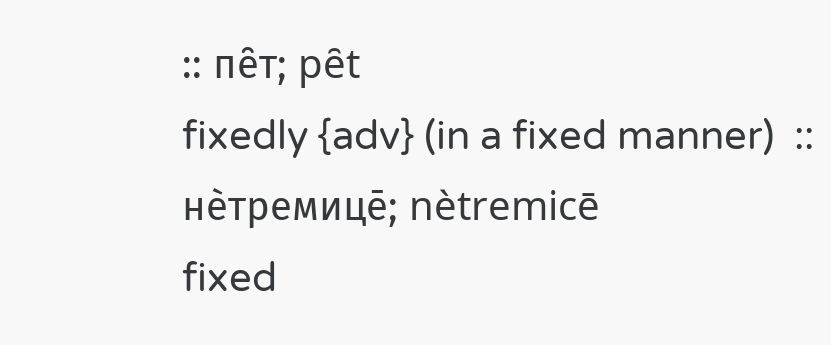:: пе̑т; pȇt
fixedly {adv} (in a fixed manner)  :: нѐтремице̄; nètremicē
fixed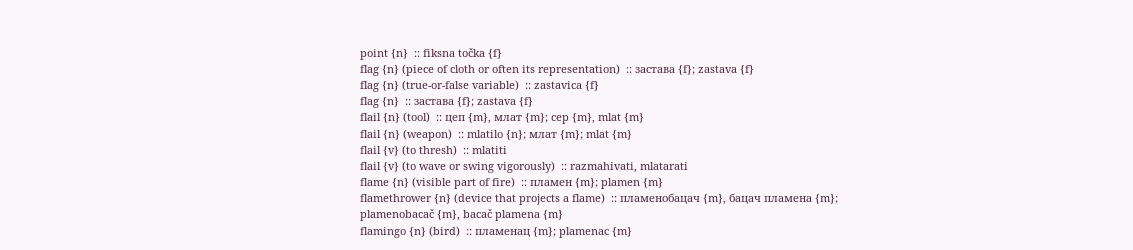point {n}  :: fiksna točka {f}
flag {n} (piece of cloth or often its representation)  :: застава {f}; zastava {f}
flag {n} (true-or-false variable)  :: zastavica {f}
flag {n}  :: застава {f}; zastava {f}
flail {n} (tool)  :: цеп {m}, млат {m}; cep {m}, mlat {m}
flail {n} (weapon)  :: mlatilo {n}; млат {m}; mlat {m}
flail {v} (to thresh)  :: mlatiti
flail {v} (to wave or swing vigorously)  :: razmahivati, mlatarati
flame {n} (visible part of fire)  :: пламен {m}; plamen {m}
flamethrower {n} (device that projects a flame)  :: пламенобацач {m}, бацач пламена {m}; plamenobacač {m}, bacač plamena {m}
flamingo {n} (bird)  :: пламенац {m}; plamenac {m}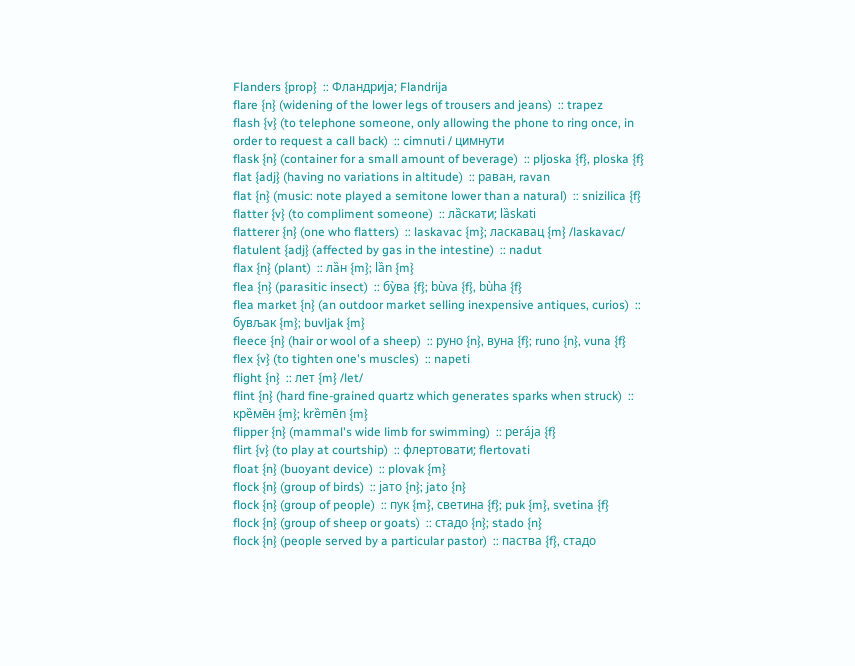Flanders {prop}  :: Фландрија; Flandrija
flare {n} (widening of the lower legs of trousers and jeans)  :: trapez
flash {v} (to telephone someone, only allowing the phone to ring once, in order to request a call back)  :: cimnuti / цимнути
flask {n} (container for a small amount of beverage)  :: pljoska {f}, ploska {f}
flat {adj} (having no variations in altitude)  :: раван, ravan
flat {n} (music: note played a semitone lower than a natural)  :: snizilica {f}
flatter {v} (to compliment someone)  :: ла̏скати; lȁskati
flatterer {n} (one who flatters)  :: laskavac {m}; ласкавац {m} /laskavac/
flatulent {adj} (affected by gas in the intestine)  :: nadut
flax {n} (plant)  :: ла̏н {m}; lȁn {m}
flea {n} (parasitic insect)  :: бу̀ва {f}; bùva {f}, bùha {f}
flea market {n} (an outdoor market selling inexpensive antiques, curios)  :: бувљак {m}; buvljak {m}
fleece {n} (hair or wool of a sheep)  :: руно {n}, вуна {f}; runo {n}, vuna {f}
flex {v} (to tighten one's muscles)  :: napeti
flight {n}  :: лет {m} /let/
flint {n} (hard fine-grained quartz which generates sparks when struck)  :: кре̏ме̄н {m}; krȅmēn {m}
flipper {n} (mammal's wide limb for swimming)  :: perája {f}
flirt {v} (to play at courtship)  :: флертовати; flertovati
float {n} (buoyant device)  :: plovak {m}
flock {n} (group of birds)  :: јато {n}; jato {n}
flock {n} (group of people)  :: пук {m}, светина {f}; puk {m}, svetina {f}
flock {n} (group of sheep or goats)  :: стадо {n}; stado {n}
flock {n} (people served by a particular pastor)  :: паства {f}, стадо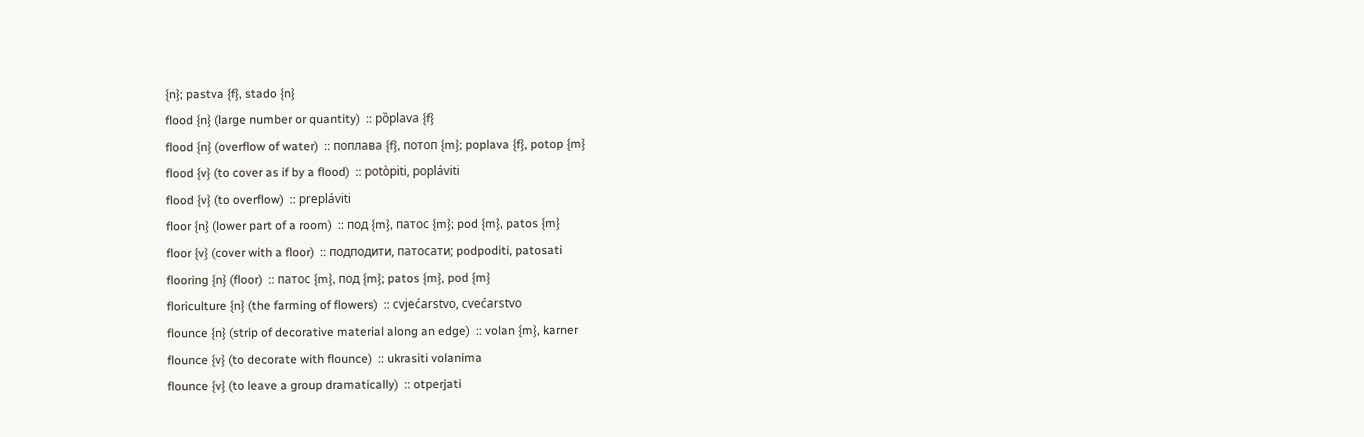{n}; pastva {f}, stado {n}
flood {n} (large number or quantity)  :: pȍplava {f}
flood {n} (overflow of water)  :: поплава {f}, потоп {m}; poplava {f}, potop {m}
flood {v} (to cover as if by a flood)  :: potòpiti, popláviti
flood {v} (to overflow)  :: prepláviti
floor {n} (lower part of a room)  :: под {m}, патос {m}; pod {m}, patos {m}
floor {v} (cover with a floor)  :: подподити, патосати; podpoditi, patosati
flooring {n} (floor)  :: патос {m}, под {m}; patos {m}, pod {m}
floriculture {n} (the farming of flowers)  :: cvjećarstvo, cvećarstvo
flounce {n} (strip of decorative material along an edge)  :: volan {m}, karner
flounce {v} (to decorate with flounce)  :: ukrasiti volanima
flounce {v} (to leave a group dramatically)  :: otperjati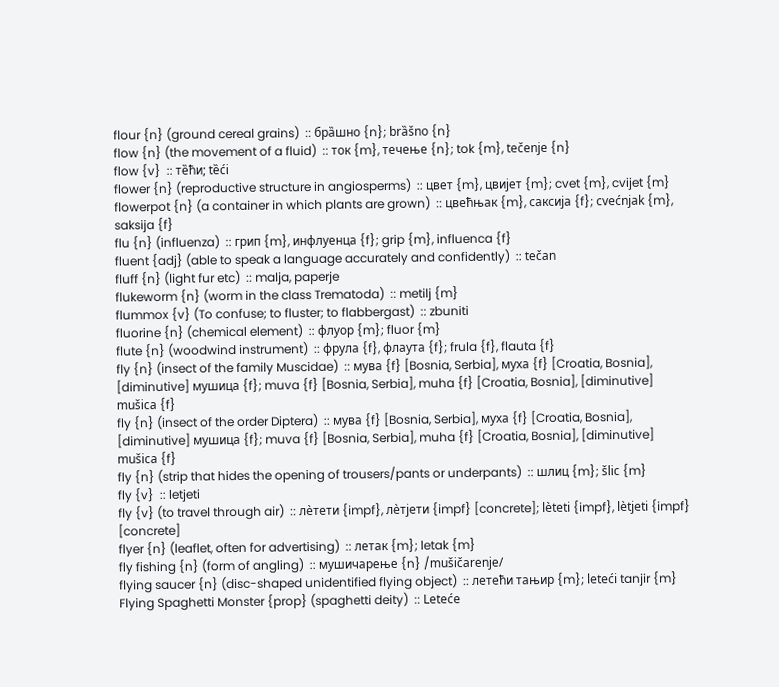flour {n} (ground cereal grains)  :: бра̏шно {n}; brȁšno {n}
flow {n} (the movement of a fluid)  :: ток {m}, течење {n}; tok {m}, tečenje {n}
flow {v}  :: те̏ћи; tȅći
flower {n} (reproductive structure in angiosperms)  :: цвет {m}, цвијет {m}; cvet {m}, cvijet {m}
flowerpot {n} (a container in which plants are grown)  :: цвећњак {m}, саксија {f}; cvećnjak {m}, saksija {f}
flu {n} (influenza)  :: грип {m}, инфлуенца {f}; grip {m}, influenca {f}
fluent {adj} (able to speak a language accurately and confidently)  :: tečan
fluff {n} (light fur etc)  :: malja, paperje
flukeworm {n} (worm in the class Trematoda)  :: metilj {m}
flummox {v} (To confuse; to fluster; to flabbergast)  :: zbuniti
fluorine {n} (chemical element)  :: флуор {m}; fluor {m}
flute {n} (woodwind instrument)  :: фрула {f}, флаута {f}; frula {f}, flauta {f}
fly {n} (insect of the family Muscidae)  :: мува {f} [Bosnia, Serbia], муха {f} [Croatia, Bosnia], [diminutive] мушица {f}; muva {f} [Bosnia, Serbia], muha {f} [Croatia, Bosnia], [diminutive] mušica {f}
fly {n} (insect of the order Diptera)  :: мува {f} [Bosnia, Serbia], муха {f} [Croatia, Bosnia], [diminutive] мушица {f}; muva {f} [Bosnia, Serbia], muha {f} [Croatia, Bosnia], [diminutive] mušica {f}
fly {n} (strip that hides the opening of trousers/pants or underpants)  :: шлиц {m}; šlic {m}
fly {v}  :: letjeti
fly {v} (to travel through air)  :: лѐтети {impf}, лѐтјети {impf} [concrete]; lèteti {impf}, lètjeti {impf} [concrete]
flyer {n} (leaflet, often for advertising)  :: летак {m}; letak {m}
fly fishing {n} (form of angling)  :: мушичарење {n} /mušičarenje/
flying saucer {n} (disc-shaped unidentified flying object)  :: летећи тањир {m}; leteći tanjir {m}
Flying Spaghetti Monster {prop} (spaghetti deity)  :: Leteće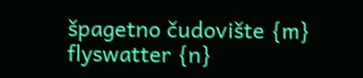špagetno čudovište {m}
flyswatter {n}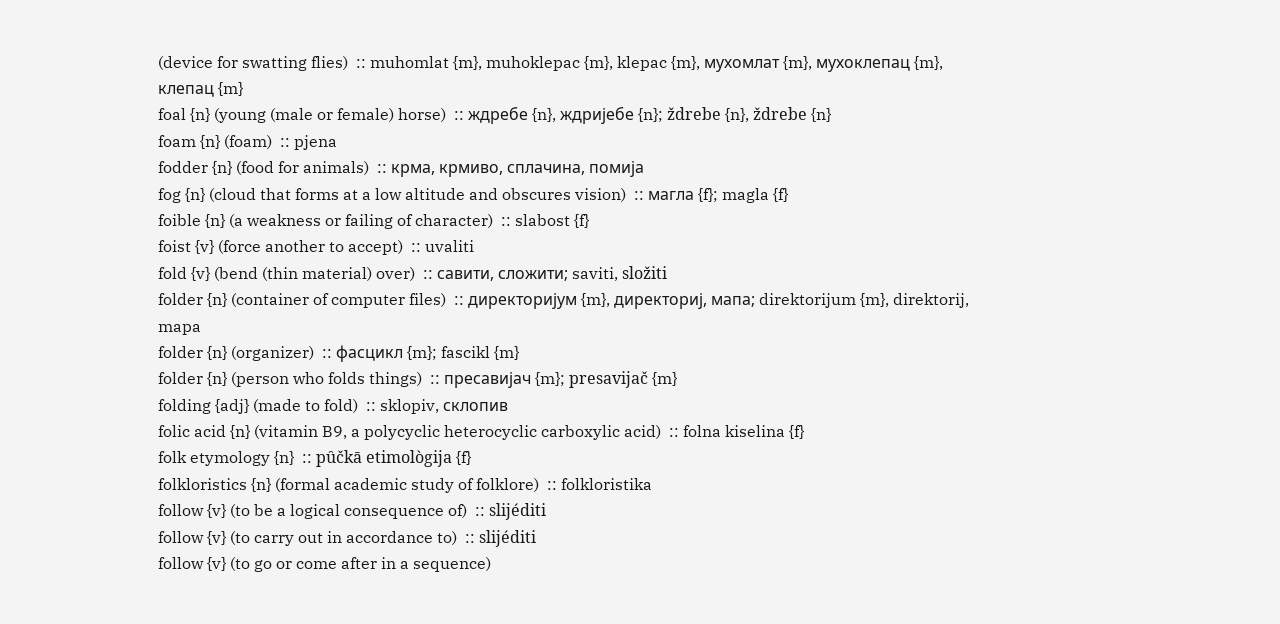(device for swatting flies)  :: muhomlat {m}, muhoklepac {m}, klepac {m}, мухомлат {m}, мухоклепац {m}, клепац {m}
foal {n} (young (male or female) horse)  :: ждребе {n}, ждријебе {n}; ždrebe {n}, ždrebe {n}
foam {n} (foam)  :: pjena
fodder {n} (food for animals)  :: крма, крмиво, сплачина, помиjа
fog {n} (cloud that forms at a low altitude and obscures vision)  :: магла {f}; magla {f}
foible {n} (a weakness or failing of character)  :: slabost {f}
foist {v} (force another to accept)  :: uvaliti
fold {v} (bend (thin material) over)  :: савити, сложити; saviti, složiti
folder {n} (container of computer files)  :: директоријум {m}, директориј, мапа; direktorijum {m}, direktorij, mapa
folder {n} (organizer)  :: фасцикл {m}; fascikl {m}
folder {n} (person who folds things)  :: пресавијач {m}; presavijač {m}
folding {adj} (made to fold)  :: sklopiv, склопив
folic acid {n} (vitamin B9, a polycyclic heterocyclic carboxylic acid)  :: folna kiselina {f}
folk etymology {n}  :: pȗčkā etimològija {f}
folkloristics {n} (formal academic study of folklore)  :: folkloristika
follow {v} (to be a logical consequence of)  :: slijéditi
follow {v} (to carry out in accordance to)  :: slijéditi
follow {v} (to go or come after in a sequence)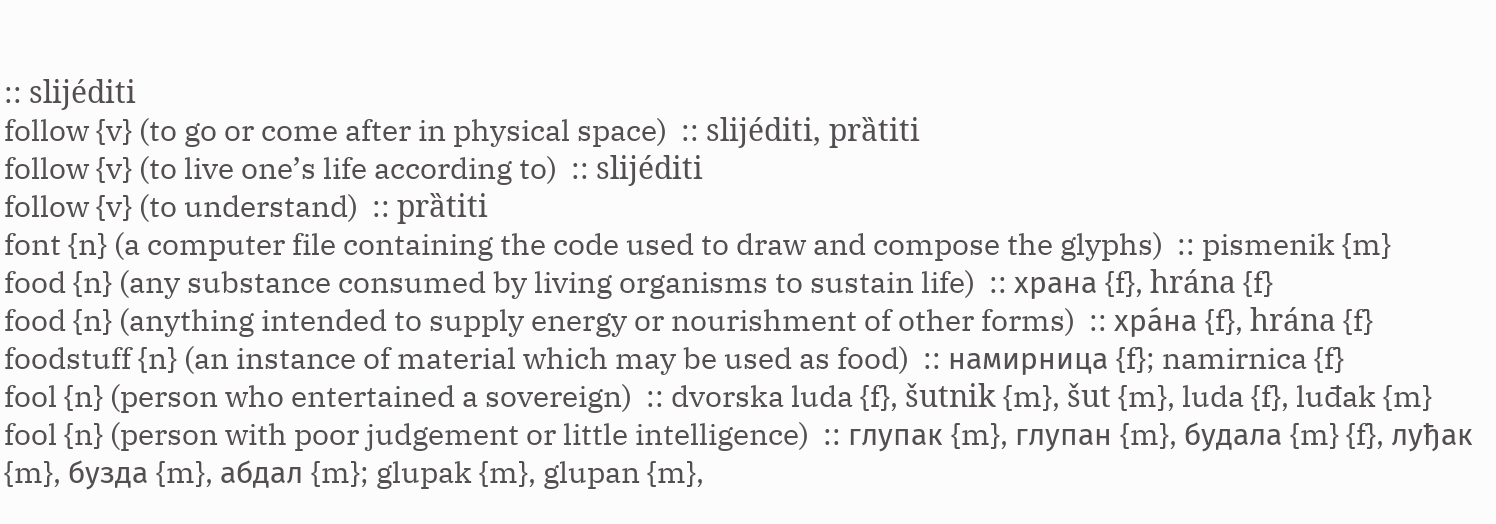:: slijéditi
follow {v} (to go or come after in physical space)  :: slijéditi, prȁtiti
follow {v} (to live one’s life according to)  :: slijéditi
follow {v} (to understand)  :: prȁtiti
font {n} (a computer file containing the code used to draw and compose the glyphs)  :: pismenik {m}
food {n} (any substance consumed by living organisms to sustain life)  :: храна {f}, hrána {f}
food {n} (anything intended to supply energy or nourishment of other forms)  :: хра́на {f}, hrána {f}
foodstuff {n} (an instance of material which may be used as food)  :: намирница {f}; namirnica {f}
fool {n} (person who entertained a sovereign)  :: dvorska luda {f}, šutnik {m}, šut {m}, luda {f}, luđak {m}
fool {n} (person with poor judgement or little intelligence)  :: глупак {m}, глупан {m}, будала {m} {f}, луђак {m}, бузда {m}, абдал {m}; glupak {m}, glupan {m},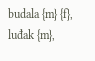budala {m} {f}, luđak {m},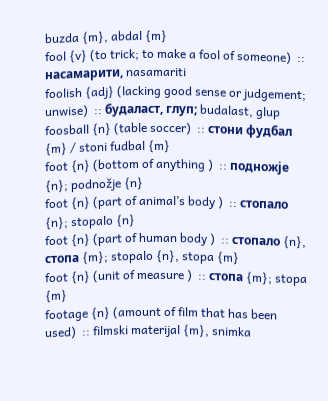buzda {m}, abdal {m}
fool {v} (to trick; to make a fool of someone)  :: насамарити, nasamariti
foolish {adj} (lacking good sense or judgement; unwise)  :: будаласт, глуп; budalast, glup
foosball {n} (table soccer)  :: стони фудбал {m} / stoni fudbal {m}
foot {n} (bottom of anything )  :: подножје {n}; podnožje {n}
foot {n} (part of animal’s body )  :: стопало {n}; stopalo {n}
foot {n} (part of human body )  :: стопало {n}, стопа {m}; stopalo {n}, stopa {m}
foot {n} (unit of measure )  :: стопа {m}; stopa {m}
footage {n} (amount of film that has been used)  :: filmski materijal {m}, snimka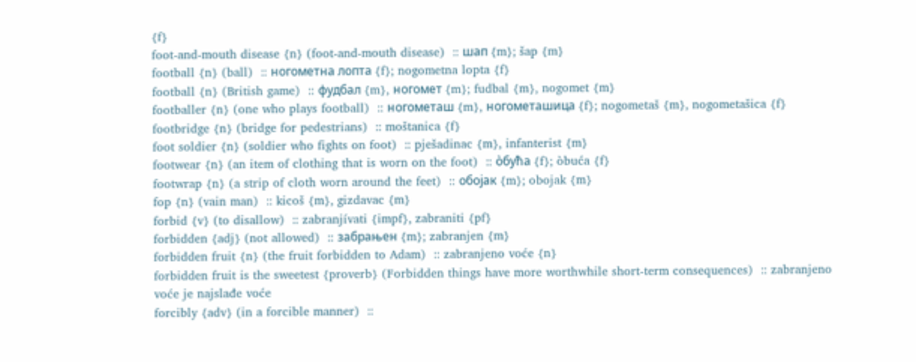{f}
foot-and-mouth disease {n} (foot-and-mouth disease)  :: шап {m}; šap {m}
football {n} (ball)  :: ногометна лопта {f}; nogometna lopta {f}
football {n} (British game)  :: фудбал {m}, ногомет {m}; fudbal {m}, nogomet {m}
footballer {n} (one who plays football)  :: ногометаш {m}, ногометашица {f}; nogometaš {m}, nogometašica {f}
footbridge {n} (bridge for pedestrians)  :: moštanica {f}
foot soldier {n} (soldier who fights on foot)  :: pješadinac {m}, infanterist {m}
footwear {n} (an item of clothing that is worn on the foot)  :: о̀бућа {f}; òbuća {f}
footwrap {n} (a strip of cloth worn around the feet)  :: обојак {m}; obojak {m}
fop {n} (vain man)  :: kicoš {m}, gizdavac {m}
forbid {v} (to disallow)  :: zabranjívati {impf}, zabraniti {pf}
forbidden {adj} (not allowed)  :: забрањен {m}; zabranjen {m}
forbidden fruit {n} (the fruit forbidden to Adam)  :: zabranjeno voće {n}
forbidden fruit is the sweetest {proverb} (Forbidden things have more worthwhile short-term consequences)  :: zabranjeno voće je najslađe voće
forcibly {adv} (in a forcible manner)  ::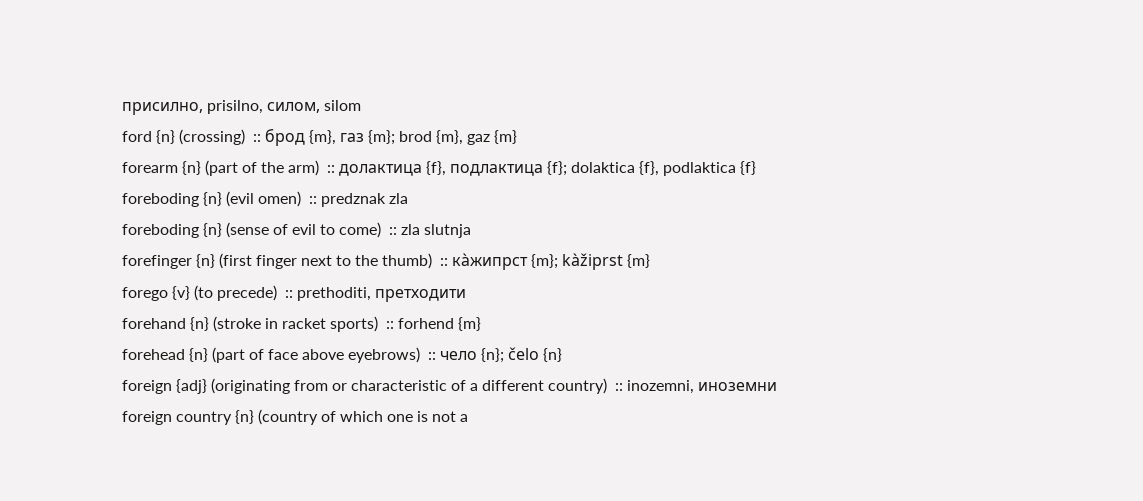присилно, prisilno, силом, silom
ford {n} (crossing)  :: брод {m}, газ {m}; brod {m}, gaz {m}
forearm {n} (part of the arm)  :: долактица {f}, подлактица {f}; dolaktica {f}, podlaktica {f}
foreboding {n} (evil omen)  :: predznak zla
foreboding {n} (sense of evil to come)  :: zla slutnja
forefinger {n} (first finger next to the thumb)  :: ка̀жипрст {m}; kàžiprst {m}
forego {v} (to precede)  :: prethoditi, претходити
forehand {n} (stroke in racket sports)  :: forhend {m}
forehead {n} (part of face above eyebrows)  :: чело {n}; čelo {n}
foreign {adj} (originating from or characteristic of a different country)  :: inozemni, иноземни
foreign country {n} (country of which one is not a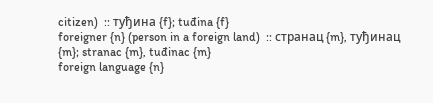citizen)  :: туђина {f}; tuđina {f}
foreigner {n} (person in a foreign land)  :: странац {m}, туђинац {m}; stranac {m}, tuđinac {m}
foreign language {n}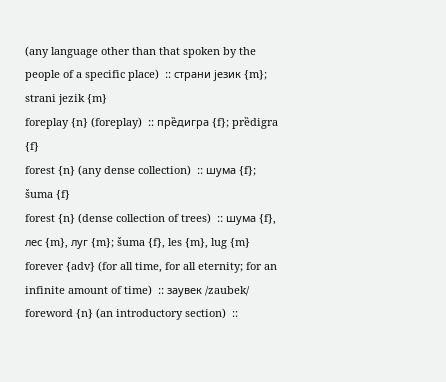(any language other than that spoken by the people of a specific place)  :: страни језик {m}; strani jezik {m}
foreplay {n} (foreplay)  :: пре̏дигра {f}; prȅdigra {f}
forest {n} (any dense collection)  :: шума {f}; šuma {f}
forest {n} (dense collection of trees)  :: шума {f}, лес {m}, луг {m}; šuma {f}, les {m}, lug {m}
forever {adv} (for all time, for all eternity; for an infinite amount of time)  :: заувек /zaubek/
foreword {n} (an introductory section)  ::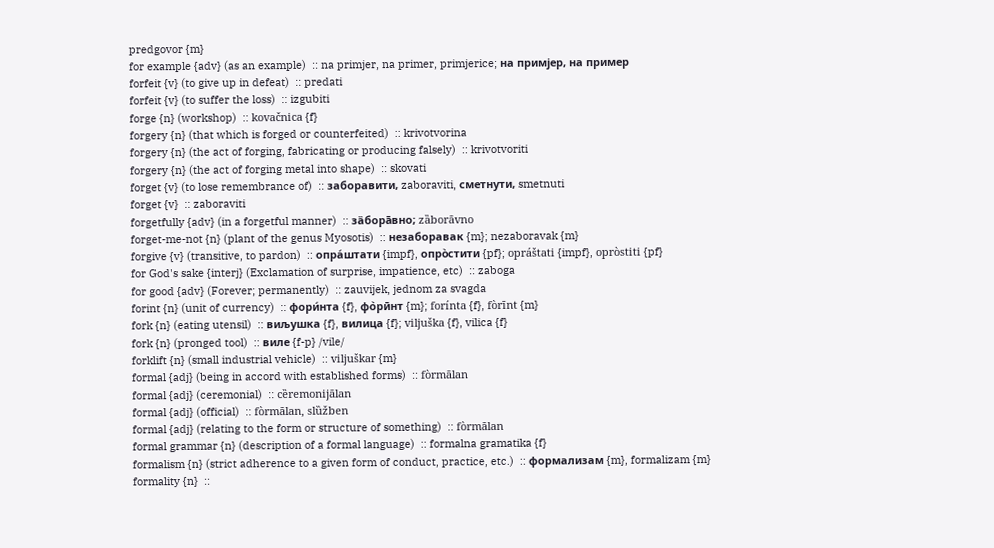predgovor {m}
for example {adv} (as an example)  :: na primjer, na primer, primjerice; на примјер, на пример
forfeit {v} (to give up in defeat)  :: predati
forfeit {v} (to suffer the loss)  :: izgubiti
forge {n} (workshop)  :: kovačnica {f}
forgery {n} (that which is forged or counterfeited)  :: krivotvorina
forgery {n} (the act of forging, fabricating or producing falsely)  :: krivotvoriti
forgery {n} (the act of forging metal into shape)  :: skovati
forget {v} (to lose remembrance of)  :: заборавити, zaboraviti, сметнути, smetnuti
forget {v}  :: zaboraviti
forgetfully {adv} (in a forgetful manner)  :: за̏бора̄вно; zȁborāvno
forget-me-not {n} (plant of the genus Myosotis)  :: незаборавак {m}; nezaboravak {m}
forgive {v} (transitive, to pardon)  :: опра́штати {impf}, опро̀стити {pf}; opráštati {impf}, opròstiti {pf}
for God's sake {interj} (Exclamation of surprise, impatience, etc)  :: zaboga
for good {adv} (Forever; permanently)  :: zauvijek, jednom za svagda
forint {n} (unit of currency)  :: фори́нта {f}, фо̀рӣнт {m}; forínta {f}, fòrīnt {m}
fork {n} (eating utensil)  :: виљушка {f}, вилица {f}; viljuška {f}, vilica {f}
fork {n} (pronged tool)  :: виле {f-p} /vile/
forklift {n} (small industrial vehicle)  :: viljuškar {m}
formal {adj} (being in accord with established forms)  :: fòrmālan
formal {adj} (ceremonial)  :: cȅremonijālan
formal {adj} (official)  :: fòrmālan, slȕžben
formal {adj} (relating to the form or structure of something)  :: fòrmālan
formal grammar {n} (description of a formal language)  :: formalna gramatika {f}
formalism {n} (strict adherence to a given form of conduct, practice, etc.)  :: формализам {m}, formalizam {m}
formality {n}  ::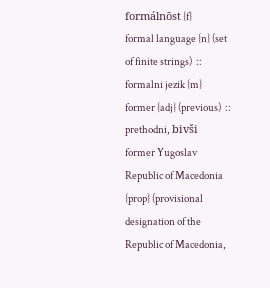formálnōst {f}
formal language {n} (set of finite strings)  :: formalni jezik {m}
former {adj} (previous)  :: prethodni, bivši
former Yugoslav Republic of Macedonia {prop} (provisional designation of the Republic of Macedonia,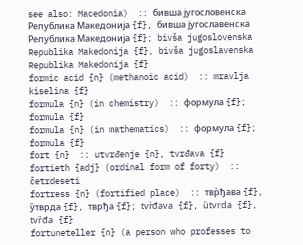see also: Macedonia)  :: бивша југословенска Република Македонија {f}, бивша југославенска Република Македонија {f}; bivša jugoslovenska Republika Makedonija {f}, bivša jugoslavenska Republika Makedonija {f}
formic acid {n} (methanoic acid)  :: mravlja kiselina {f}
formula {n} (in chemistry)  :: формула {f}; formula {f}
formula {n} (in mathematics)  :: формула {f}; formula {f}
fort {n}  :: utvrđenje {n}, tvrđava {f}
fortieth {adj} (ordinal form of forty)  :: četrdeseti
fortress {n} (fortified place)  :: твр̀ђава {f}, у̏тврда {f}, тврђа {f}; tvr̀đava {f}, ȕtvrda {f}, tvȑđa {f}
fortuneteller {n} (a person who professes to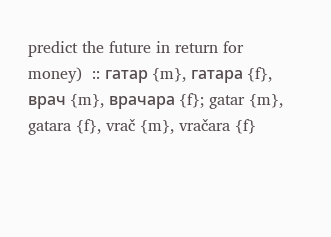predict the future in return for money)  :: гатар {m}, гатара {f}, врач {m}, врачара {f}; gatar {m}, gatara {f}, vrač {m}, vračara {f}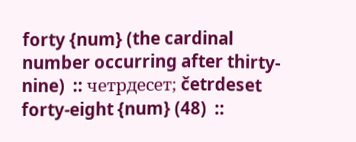forty {num} (the cardinal number occurring after thirty-nine)  :: четрдесет; četrdeset
forty-eight {num} (48)  ::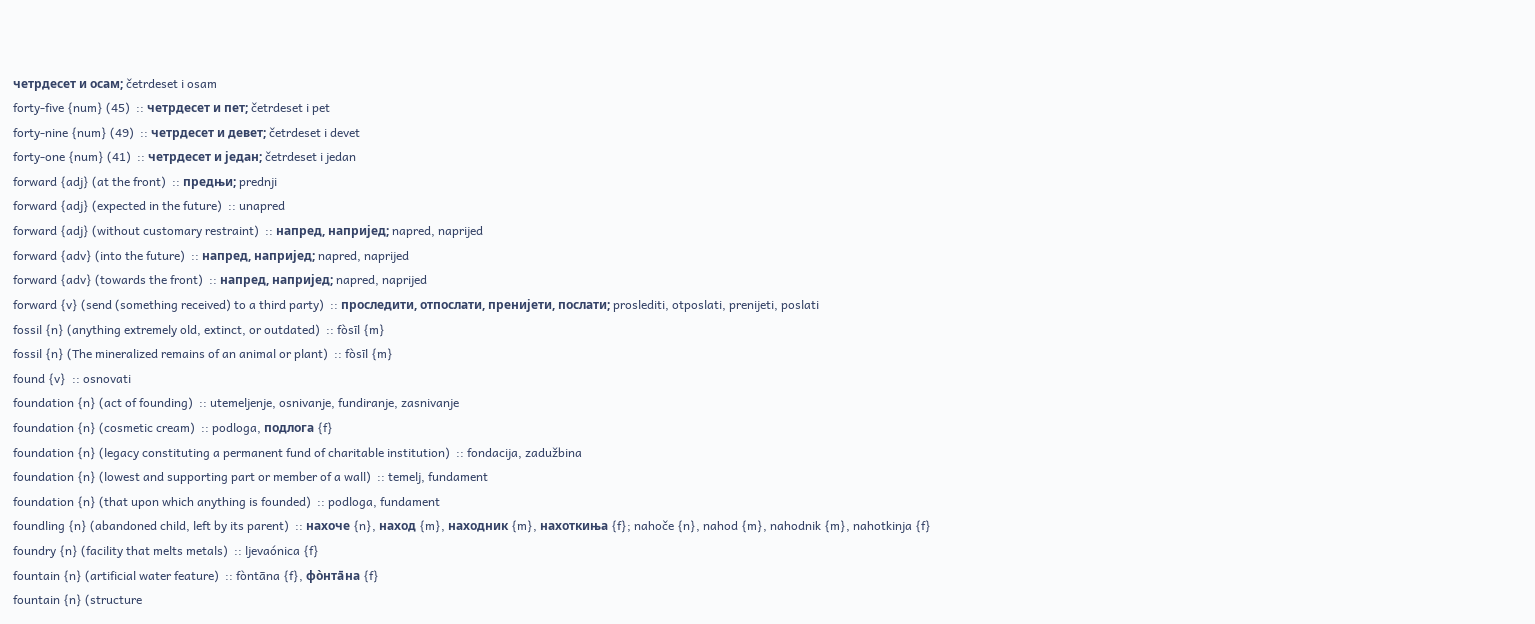четрдесет и осам; četrdeset i osam
forty-five {num} (45)  :: четрдесет и пет; četrdeset i pet
forty-nine {num} (49)  :: четрдесет и девет; četrdeset i devet
forty-one {num} (41)  :: четрдесет и један; četrdeset i jedan
forward {adj} (at the front)  :: предњи; prednji
forward {adj} (expected in the future)  :: unapred
forward {adj} (without customary restraint)  :: напред, напријед; napred, naprijed
forward {adv} (into the future)  :: напред, напријед; napred, naprijed
forward {adv} (towards the front)  :: напред, напријед; napred, naprijed
forward {v} (send (something received) to a third party)  :: проследити, отпослати, пренијети, послати; proslediti, otposlati, prenijeti, poslati
fossil {n} (anything extremely old, extinct, or outdated)  :: fòsīl {m}
fossil {n} (The mineralized remains of an animal or plant)  :: fòsīl {m}
found {v}  :: osnovati
foundation {n} (act of founding)  :: utemeljenje, osnivanje, fundiranje, zasnivanje
foundation {n} (cosmetic cream)  :: podloga, подлога {f}
foundation {n} (legacy constituting a permanent fund of charitable institution)  :: fondacija, zadužbina
foundation {n} (lowest and supporting part or member of a wall)  :: temelj, fundament
foundation {n} (that upon which anything is founded)  :: podloga, fundament
foundling {n} (abandoned child, left by its parent)  :: нахоче {n}, наход {m}, находник {m}, нахоткиња {f}; nahoče {n}, nahod {m}, nahodnik {m}, nahotkinja {f}
foundry {n} (facility that melts metals)  :: ljevaónica {f}
fountain {n} (artificial water feature)  :: fòntāna {f}, фо̀нта̄на {f}
fountain {n} (structure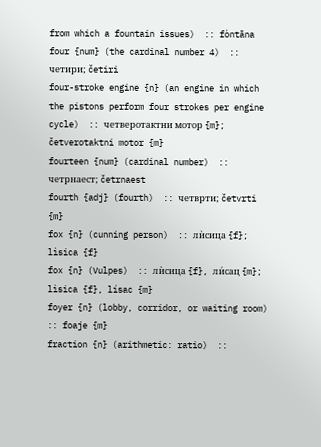from which a fountain issues)  :: fòntāna
four {num} (the cardinal number 4)  :: четири; četiri
four-stroke engine {n} (an engine in which the pistons perform four strokes per engine cycle)  :: четверотактни мотор {m}; četverotaktni motor {m}
fourteen {num} (cardinal number)  :: четрнаест; četrnaest
fourth {adj} (fourth)  :: четврти; četvrti {m}
fox {n} (cunning person)  :: лѝсица {f}; lìsica {f}
fox {n} (Vulpes)  :: лѝсица {f}, ли́сац {m}; lìsica {f}, lísac {m}
foyer {n} (lobby, corridor, or waiting room)  :: foaje {m}
fraction {n} (arithmetic: ratio)  ::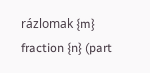rázlomak {m}
fraction {n} (part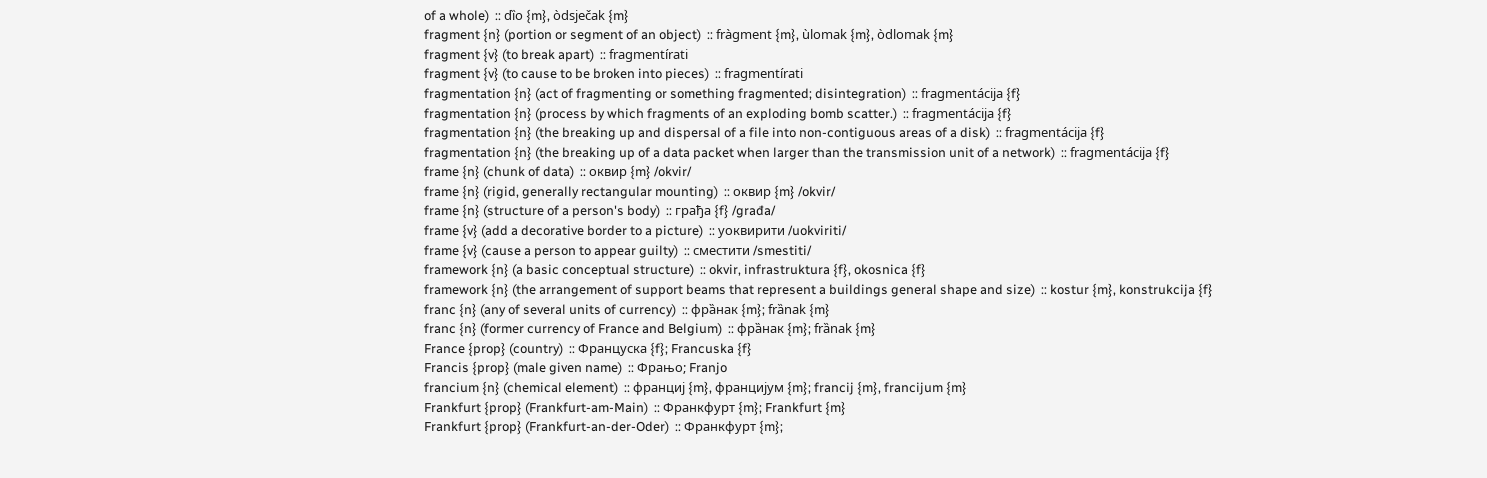of a whole)  :: dȉo {m}, òdsječak {m}
fragment {n} (portion or segment of an object)  :: fràgment {m}, ùlomak {m}, òdlomak {m}
fragment {v} (to break apart)  :: fragmentírati
fragment {v} (to cause to be broken into pieces)  :: fragmentírati
fragmentation {n} (act of fragmenting or something fragmented; disintegration)  :: fragmentácija {f}
fragmentation {n} (process by which fragments of an exploding bomb scatter.)  :: fragmentácija {f}
fragmentation {n} (the breaking up and dispersal of a file into non-contiguous areas of a disk)  :: fragmentácija {f}
fragmentation {n} (the breaking up of a data packet when larger than the transmission unit of a network)  :: fragmentácija {f}
frame {n} (chunk of data)  :: оквир {m} /okvir/
frame {n} (rigid, generally rectangular mounting)  :: оквир {m} /okvir/
frame {n} (structure of a person's body)  :: грађа {f} /građa/
frame {v} (add a decorative border to a picture)  :: уоквирити /uokviriti/
frame {v} (cause a person to appear guilty)  :: сместити /smestiti/
framework {n} (a basic conceptual structure)  :: okvir, infrastruktura {f}, okosnica {f}
framework {n} (the arrangement of support beams that represent a buildings general shape and size)  :: kostur {m}, konstrukcija {f}
franc {n} (any of several units of currency)  :: фра̏нак {m}; frȁnak {m}
franc {n} (former currency of France and Belgium)  :: фра̏нак {m}; frȁnak {m}
France {prop} (country)  :: Француска {f}; Francuska {f}
Francis {prop} (male given name)  :: Фрањо; Franjo
francium {n} (chemical element)  :: франциј {m}, францијум {m}; francij {m}, francijum {m}
Frankfurt {prop} (Frankfurt-am-Main)  :: Франкфурт {m}; Frankfurt {m}
Frankfurt {prop} (Frankfurt-an-der-Oder)  :: Франкфурт {m};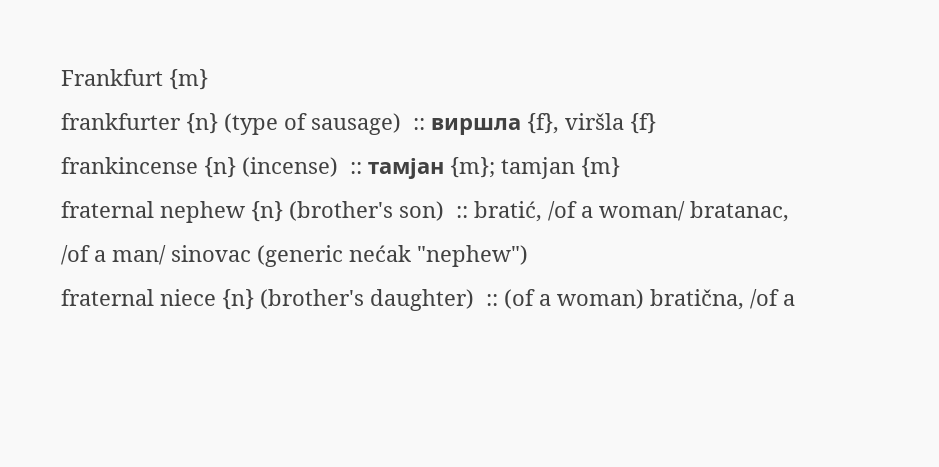Frankfurt {m}
frankfurter {n} (type of sausage)  :: виршла {f}, viršla {f}
frankincense {n} (incense)  :: тамјан {m}; tamjan {m}
fraternal nephew {n} (brother's son)  :: bratić, /of a woman/ bratanac, /of a man/ sinovac (generic nećak "nephew")
fraternal niece {n} (brother's daughter)  :: (of a woman) bratična, /of a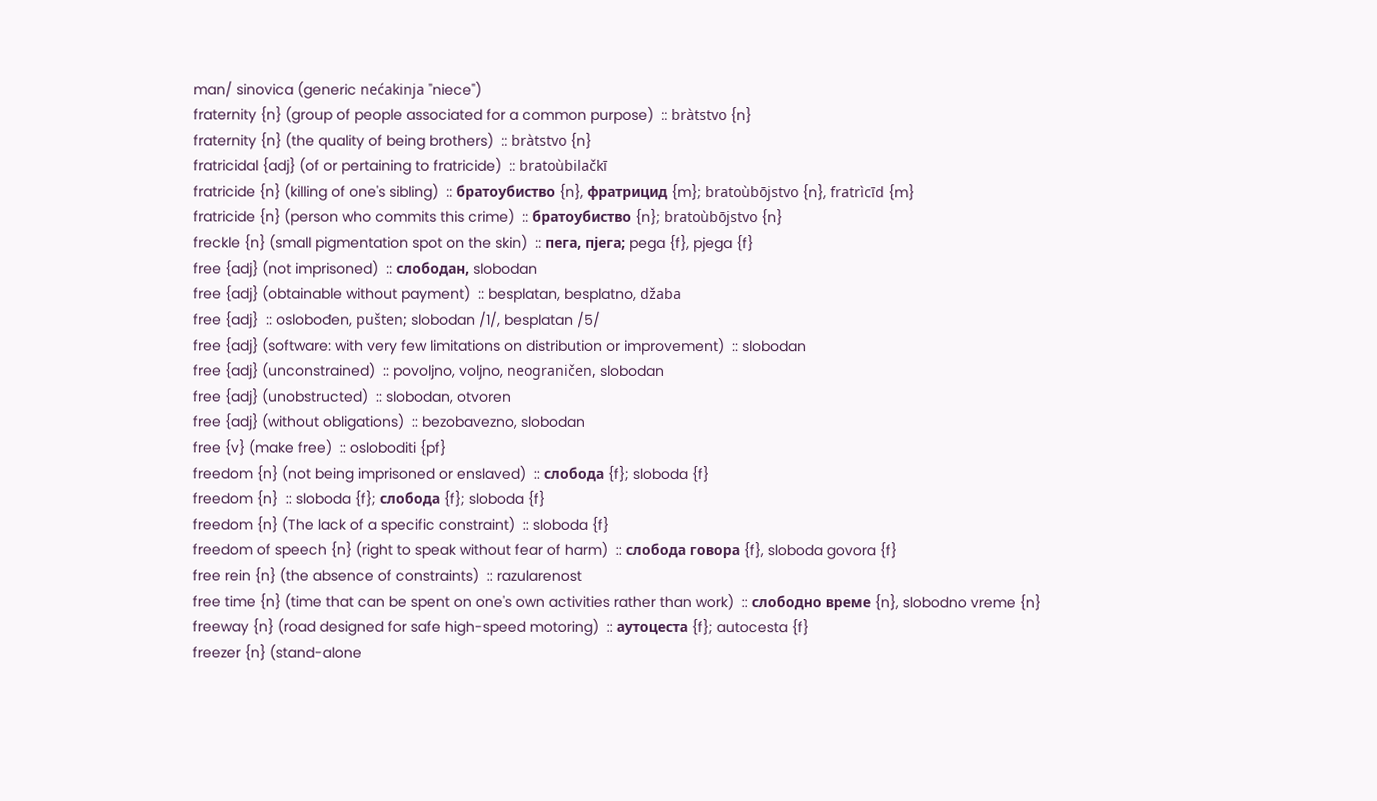man/ sinovica (generic nećakinja "niece")
fraternity {n} (group of people associated for a common purpose)  :: bràtstvo {n}
fraternity {n} (the quality of being brothers)  :: bràtstvo {n}
fratricidal {adj} (of or pertaining to fratricide)  :: bratoùbilačkī
fratricide {n} (killing of one's sibling)  :: братоубиство {n}, фратрицид {m}; bratoùbōjstvo {n}, fratrìcīd {m}
fratricide {n} (person who commits this crime)  :: братоубиство {n}; bratoùbōjstvo {n}
freckle {n} (small pigmentation spot on the skin)  :: пега, пјега; pega {f}, pjega {f}
free {adj} (not imprisoned)  :: слободан, slobodan
free {adj} (obtainable without payment)  :: besplatan, besplatno, džaba
free {adj}  :: oslobođen, pušten; slobodan /1/, besplatan /5/
free {adj} (software: with very few limitations on distribution or improvement)  :: slobodan
free {adj} (unconstrained)  :: povoljno, voljno, neograničen, slobodan
free {adj} (unobstructed)  :: slobodan, otvoren
free {adj} (without obligations)  :: bezobavezno, slobodan
free {v} (make free)  :: osloboditi {pf}
freedom {n} (not being imprisoned or enslaved)  :: слобода {f}; sloboda {f}
freedom {n}  :: sloboda {f}; слобода {f}; sloboda {f}
freedom {n} (The lack of a specific constraint)  :: sloboda {f}
freedom of speech {n} (right to speak without fear of harm)  :: слобода говора {f}, sloboda govora {f}
free rein {n} (the absence of constraints)  :: razularenost
free time {n} (time that can be spent on one's own activities rather than work)  :: слободно време {n}, slobodno vreme {n}
freeway {n} (road designed for safe high-speed motoring)  :: аутоцеста {f}; autocesta {f}
freezer {n} (stand-alone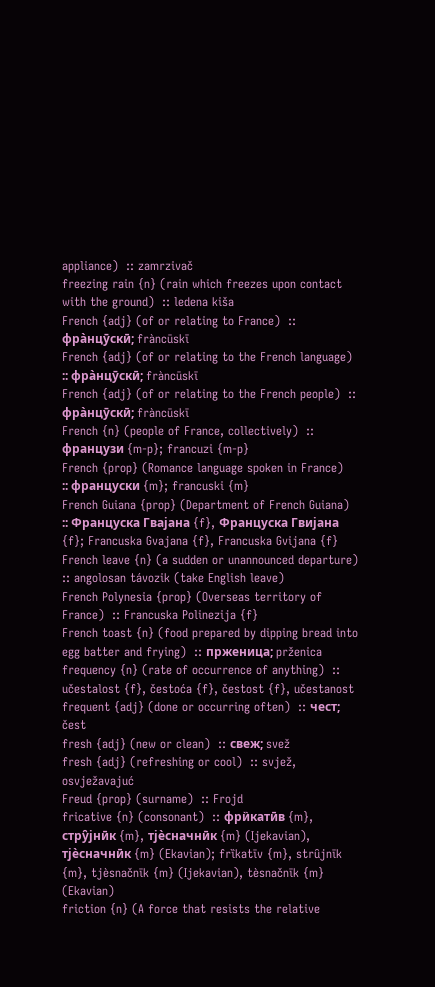appliance)  :: zamrzivač
freezing rain {n} (rain which freezes upon contact with the ground)  :: ledena kiša
French {adj} (of or relating to France)  :: фра̀нцӯскӣ; fràncūskī
French {adj} (of or relating to the French language)  :: фра̀нцӯскӣ; fràncūskī
French {adj} (of or relating to the French people)  :: фра̀нцӯскӣ; fràncūskī
French {n} (people of France, collectively)  :: французи {m-p}; francuzi {m-p}
French {prop} (Romance language spoken in France)  :: француски {m}; francuski {m}
French Guiana {prop} (Department of French Guiana)  :: Француска Гвајана {f}, Француска Гвијана {f}; Francuska Gvajana {f}, Francuska Gvijana {f}
French leave {n} (a sudden or unannounced departure)  :: angolosan távozik (take English leave)
French Polynesia {prop} (Overseas territory of France)  :: Francuska Polinezija {f}
French toast {n} (food prepared by dipping bread into egg batter and frying)  :: прженица; prženica
frequency {n} (rate of occurrence of anything)  :: učestalost {f}, čestoća {f}, čestost {f}, učestanost
frequent {adj} (done or occurring often)  :: чест; čest
fresh {adj} (new or clean)  :: свеж; svež
fresh {adj} (refreshing or cool)  :: svjež, osvježavajuć
Freud {prop} (surname)  :: Frojd
fricative {n} (consonant)  :: фри̏катӣв {m}, стру̑јнӣк {m}, тјѐсначнӣк {m} (Ijekavian), тјѐсначнӣк {m} (Ekavian); frȉkatīv {m}, strȗjnīk {m}, tjèsnačnīk {m} (Ijekavian), tèsnačnīk {m} (Ekavian)
friction {n} (A force that resists the relative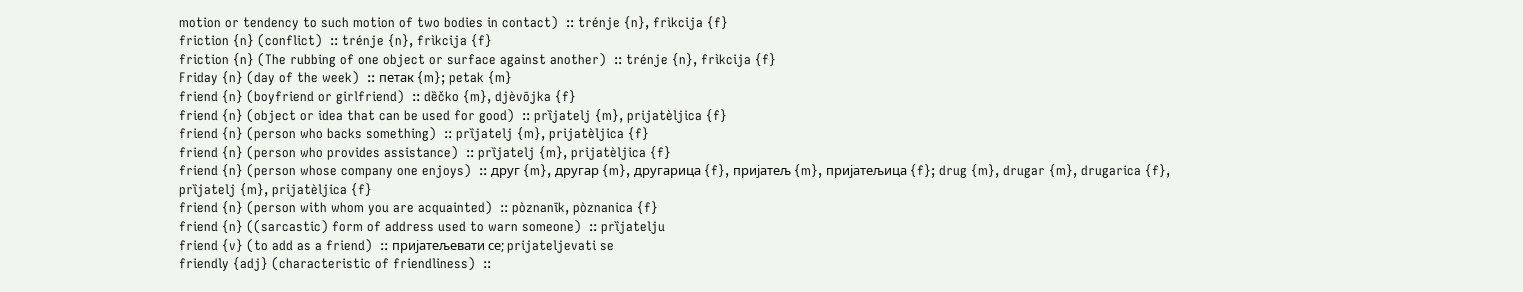motion or tendency to such motion of two bodies in contact)  :: trénje {n}, frìkcija {f}
friction {n} (conflict)  :: trénje {n}, frìkcija {f}
friction {n} (The rubbing of one object or surface against another)  :: trénje {n}, frìkcija {f}
Friday {n} (day of the week)  :: петак {m}; petak {m}
friend {n} (boyfriend or girlfriend)  :: dȅčko {m}, djèvōjka {f}
friend {n} (object or idea that can be used for good)  :: prȉjatelj {m}, prijatèljica {f}
friend {n} (person who backs something)  :: prȉjatelj {m}, prijatèljica {f}
friend {n} (person who provides assistance)  :: prȉjatelj {m}, prijatèljica {f}
friend {n} (person whose company one enjoys)  :: друг {m}, другар {m}, другарица {f}, пријатељ {m}, пријатељица {f}; drug {m}, drugar {m}, drugarica {f}, prȉjatelj {m}, prijatèljica {f}
friend {n} (person with whom you are acquainted)  :: pòznanīk, pòznanica {f}
friend {n} ((sarcastic) form of address used to warn someone)  :: prȉjatelju
friend {v} (to add as a friend)  :: пријатељевати се; prijateljevati se
friendly {adj} (characteristic of friendliness)  ::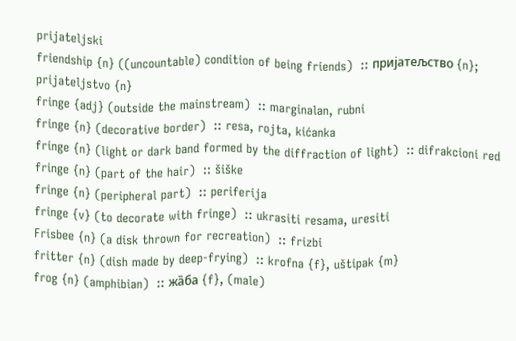prijateljski
friendship {n} ((uncountable) condition of being friends)  :: пријатељство {n}; prijateljstvo {n}
fringe {adj} (outside the mainstream)  :: marginalan, rubni
fringe {n} (decorative border)  :: resa, rojta, kićanka
fringe {n} (light or dark band formed by the diffraction of light)  :: difrakcioni red
fringe {n} (part of the hair)  :: šiške
fringe {n} (peripheral part)  :: periferija
fringe {v} (to decorate with fringe)  :: ukrasiti resama, uresiti
Frisbee {n} (a disk thrown for recreation)  :: frizbi
fritter {n} (dish made by deep-frying)  :: krofna {f}, uštipak {m}
frog {n} (amphibian)  :: жа̏ба {f}, (male)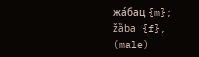жа́бац {m}; žȁba {f}, (male)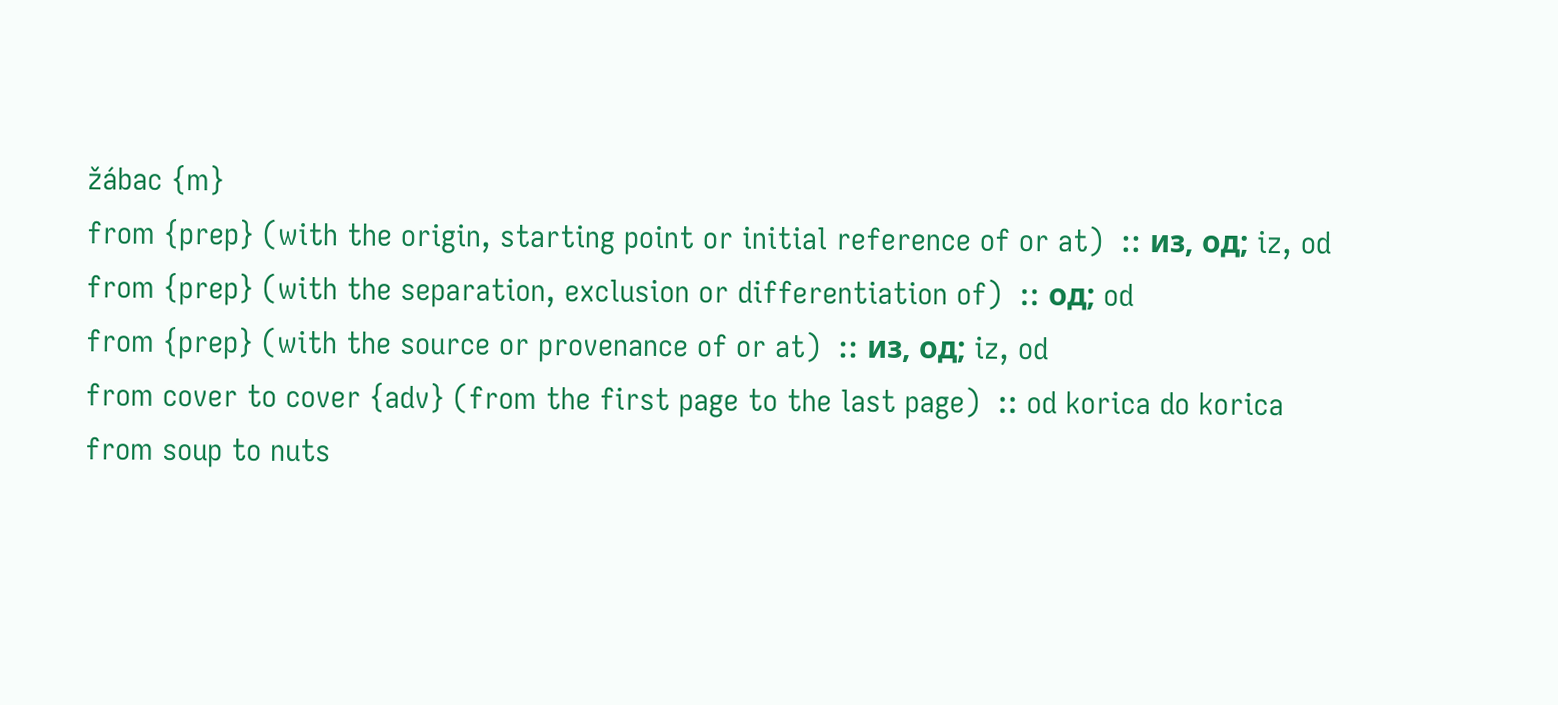žábac {m}
from {prep} (with the origin, starting point or initial reference of or at)  :: из, од; iz, od
from {prep} (with the separation, exclusion or differentiation of)  :: од; od
from {prep} (with the source or provenance of or at)  :: из, од; iz, od
from cover to cover {adv} (from the first page to the last page)  :: od korica do korica
from soup to nuts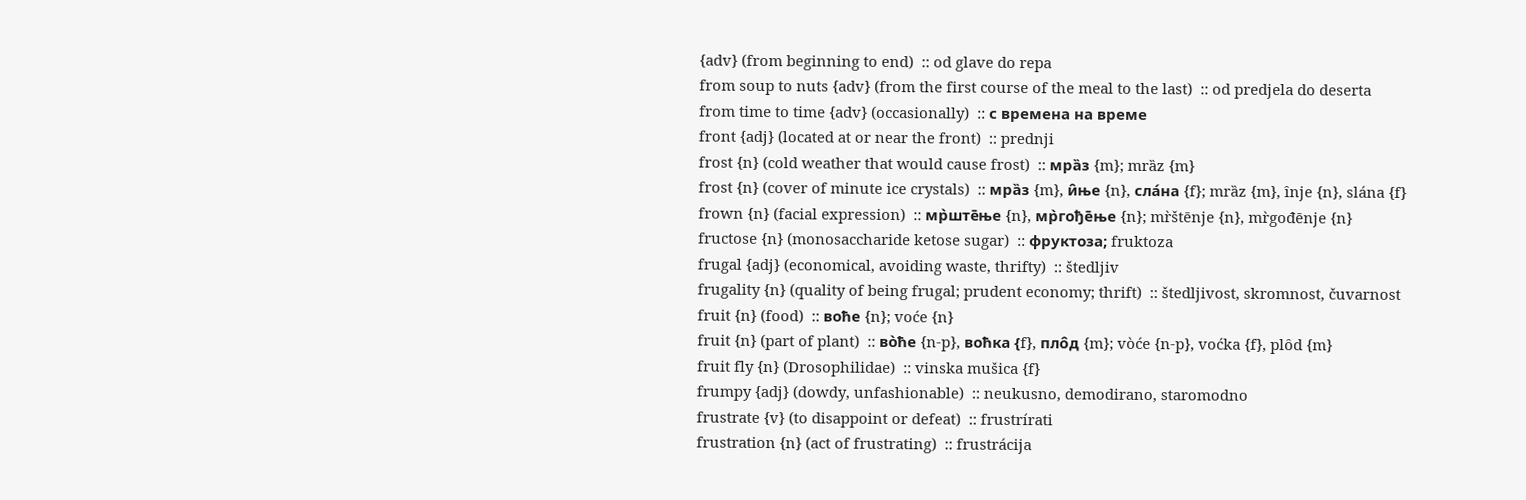{adv} (from beginning to end)  :: od glave do repa
from soup to nuts {adv} (from the first course of the meal to the last)  :: od predjela do deserta
from time to time {adv} (occasionally)  :: с времена на време
front {adj} (located at or near the front)  :: prednji
frost {n} (cold weather that would cause frost)  :: мра̏з {m}; mrȁz {m}
frost {n} (cover of minute ice crystals)  :: мра̏з {m}, и̑ње {n}, сла́на {f}; mrȁz {m}, ȋnje {n}, slána {f}
frown {n} (facial expression)  :: мр̀ште̄ње {n}, мр̀гође̄ње {n}; mr̀štēnje {n}, mr̀gođēnje {n}
fructose {n} (monosaccharide ketose sugar)  :: фруктоза; fruktoza
frugal {adj} (economical, avoiding waste, thrifty)  :: štedljiv
frugality {n} (quality of being frugal; prudent economy; thrift)  :: štedljivost, skromnost, čuvarnost
fruit {n} (food)  :: воће {n}; voće {n}
fruit {n} (part of plant)  :: во̀ће {n-p}, воћкa {f}, пло̑д {m}; vòće {n-p}, voćka {f}, plȏd {m}
fruit fly {n} (Drosophilidae)  :: vinska mušica {f}
frumpy {adj} (dowdy, unfashionable)  :: neukusno, demodirano, staromodno
frustrate {v} (to disappoint or defeat)  :: frustrírati
frustration {n} (act of frustrating)  :: frustrácija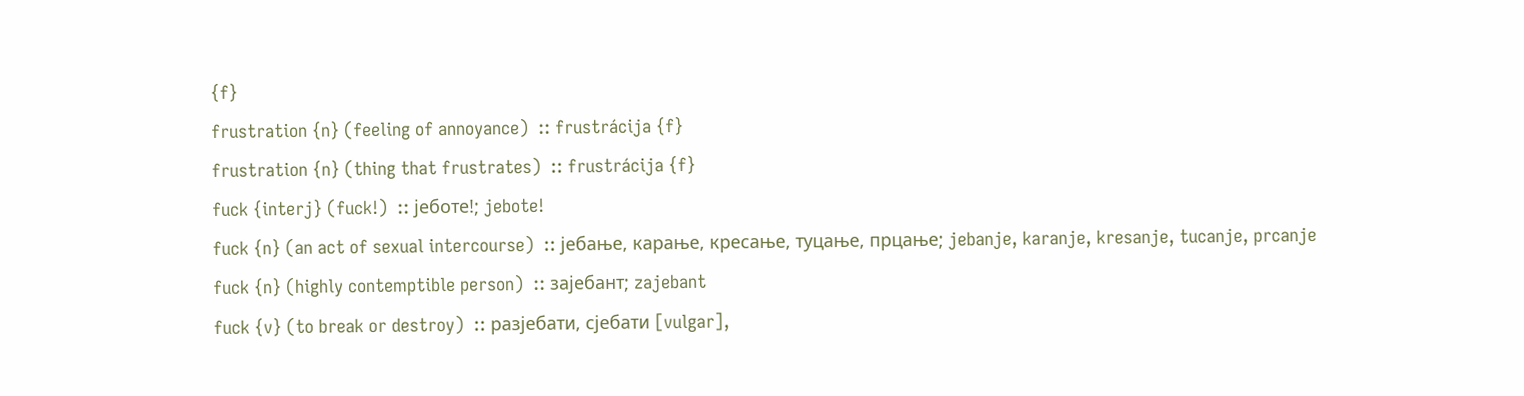{f}
frustration {n} (feeling of annoyance)  :: frustrácija {f}
frustration {n} (thing that frustrates)  :: frustrácija {f}
fuck {interj} (fuck!)  :: јеботе!; jebote!
fuck {n} (an act of sexual intercourse)  :: јебање, карање, кресање, туцање, прцање; jebanje, karanje, kresanje, tucanje, prcanje
fuck {n} (highly contemptible person)  :: зајебант; zajebant
fuck {v} (to break or destroy)  :: разјебати, сјебати [vulgar],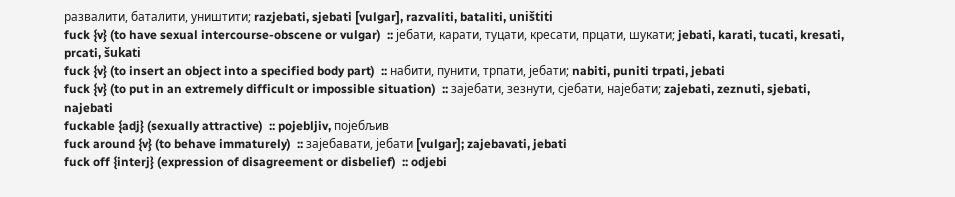развалити, баталити, уништити; razjebati, sjebati [vulgar], razvaliti, bataliti, uništiti
fuck {v} (to have sexual intercourse-obscene or vulgar)  :: јебати, карати, туцати, кресати, прцати, шукати; jebati, karati, tucati, kresati, prcati, šukati
fuck {v} (to insert an object into a specified body part)  :: набити, пунити, трпати, јебати; nabiti, puniti trpati, jebati
fuck {v} (to put in an extremely difficult or impossible situation)  :: зајебати, зезнути, сјебати, најебати; zajebati, zeznuti, sjebati, najebati
fuckable {adj} (sexually attractive)  :: pojebljiv, појебљив
fuck around {v} (to behave immaturely)  :: зајебавати, јебати [vulgar]; zajebavati, jebati
fuck off {interj} (expression of disagreement or disbelief)  :: odjebi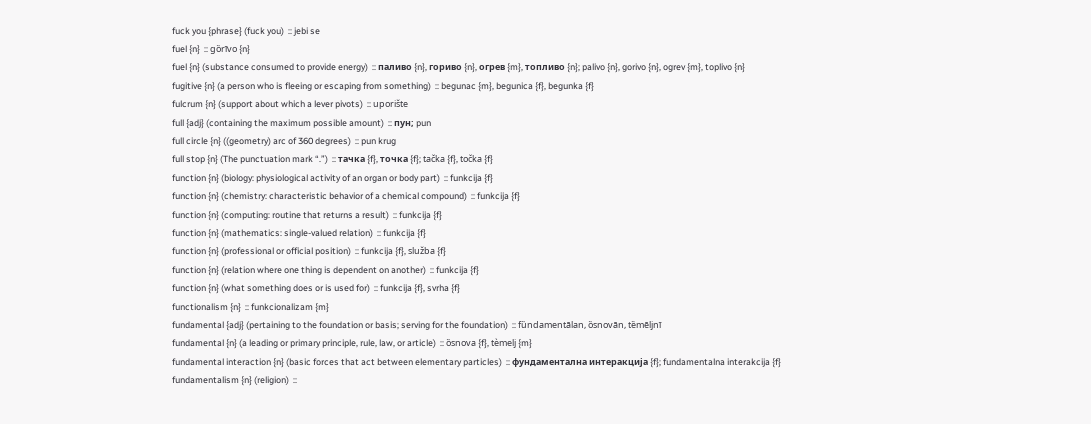fuck you {phrase} (fuck you)  :: jebi se
fuel {n}  :: gȍrīvo {n}
fuel {n} (substance consumed to provide energy)  :: паливо {n}, гориво {n}, огрев {m}, топливо {n}; palivo {n}, gorivo {n}, ogrev {m}, toplivo {n}
fugitive {n} (a person who is fleeing or escaping from something)  :: begunac {m}, begunica {f}, begunka {f}
fulcrum {n} (support about which a lever pivots)  :: uporište
full {adj} (containing the maximum possible amount)  :: пун; pun
full circle {n} ((geometry) arc of 360 degrees)  :: pun krug
full stop {n} (The punctuation mark “.”)  :: тачка {f}, точка {f}; tačka {f}, točka {f}
function {n} (biology: physiological activity of an organ or body part)  :: funkcija {f}
function {n} (chemistry: characteristic behavior of a chemical compound)  :: funkcija {f}
function {n} (computing: routine that returns a result)  :: funkcija {f}
function {n} (mathematics: single-valued relation)  :: funkcija {f}
function {n} (professional or official position)  :: funkcija {f}, služba {f}
function {n} (relation where one thing is dependent on another)  :: funkcija {f}
function {n} (what something does or is used for)  :: funkcija {f}, svrha {f}
functionalism {n}  :: funkcionalizam {m}
fundamental {adj} (pertaining to the foundation or basis; serving for the foundation)  :: fȕndamentālan, ȍsnovān, tȅmēljnī
fundamental {n} (a leading or primary principle, rule, law, or article)  :: ȍsnova {f}, tèmelj {m}
fundamental interaction {n} (basic forces that act between elementary particles)  :: фундаментална интеракција {f}; fundamentalna interakcija {f}
fundamentalism {n} (religion)  ::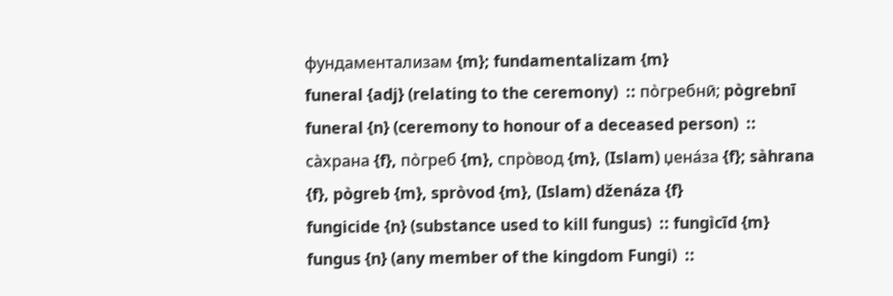фундаментализам {m}; fundamentalizam {m}
funeral {adj} (relating to the ceremony)  :: по̀гребнӣ; pògrebnī
funeral {n} (ceremony to honour of a deceased person)  :: са̀храна {f}, по̀греб {m}, спро̀вод {m}, (Islam) џена́за {f}; sàhrana {f}, pògreb {m}, spròvod {m}, (Islam) dženáza {f}
fungicide {n} (substance used to kill fungus)  :: fungìcīd {m}
fungus {n} (any member of the kingdom Fungi)  ::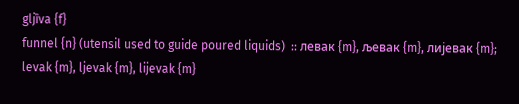gljȉva {f}
funnel {n} (utensil used to guide poured liquids)  :: левак {m}, љевак {m}, лијевак {m}; levak {m}, ljevak {m}, lijevak {m}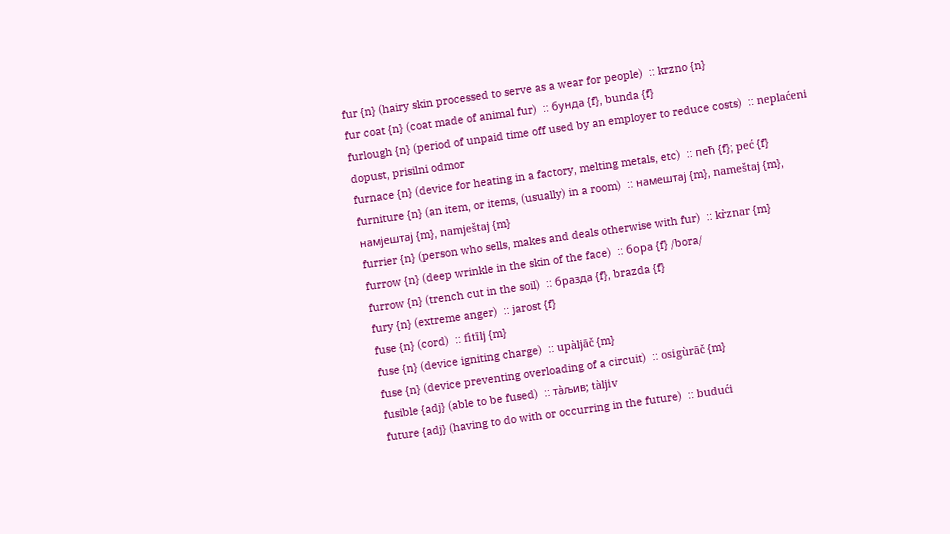fur {n} (hairy skin processed to serve as a wear for people)  :: krzno {n}
fur coat {n} (coat made of animal fur)  :: бунда {f}, bunda {f}
furlough {n} (period of unpaid time off used by an employer to reduce costs)  :: neplaćeni dopust, prisilni odmor
furnace {n} (device for heating in a factory, melting metals, etc)  :: пећ {f}; peć {f}
furniture {n} (an item, or items, (usually) in a room)  :: намештај {m}, nameštaj {m}, намјештај {m}, namještaj {m}
furrier {n} (person who sells, makes and deals otherwise with fur)  :: kr̀znar {m}
furrow {n} (deep wrinkle in the skin of the face)  :: бора {f} /bora/
furrow {n} (trench cut in the soil)  :: бразда {f}, brazda {f}
fury {n} (extreme anger)  :: jarost {f}
fuse {n} (cord)  :: fìtīlj {m}
fuse {n} (device igniting charge)  :: upàljāč {m}
fuse {n} (device preventing overloading of a circuit)  :: osigùrāč {m}
fusible {adj} (able to be fused)  :: та̀љив; tàljiv
future {adj} (having to do with or occurring in the future)  :: budući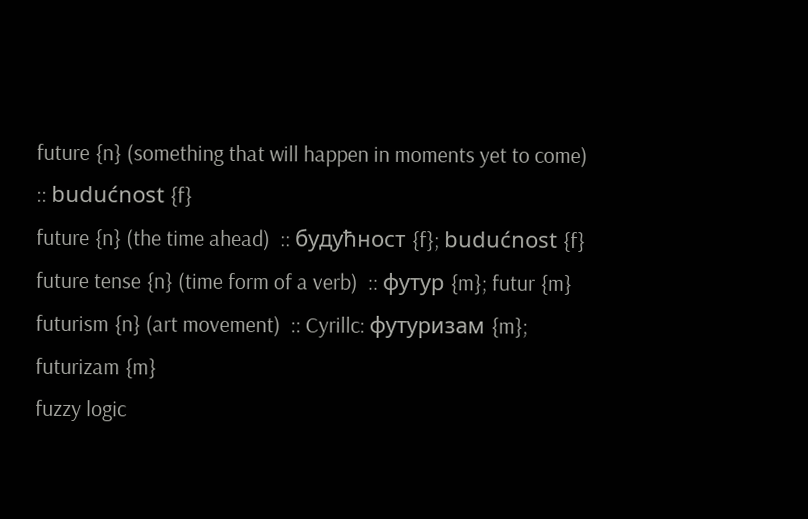future {n} (something that will happen in moments yet to come)  :: budućnost {f}
future {n} (the time ahead)  :: будућност {f}; budućnost {f}
future tense {n} (time form of a verb)  :: футур {m}; futur {m}
futurism {n} (art movement)  :: Cyrillc: футуризам {m}; futurizam {m}
fuzzy logic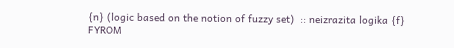{n} (logic based on the notion of fuzzy set)  :: neizrazita logika {f}
FYROM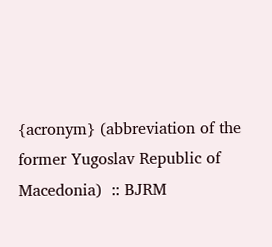{acronym} (abbreviation of the former Yugoslav Republic of Macedonia)  :: BJRM